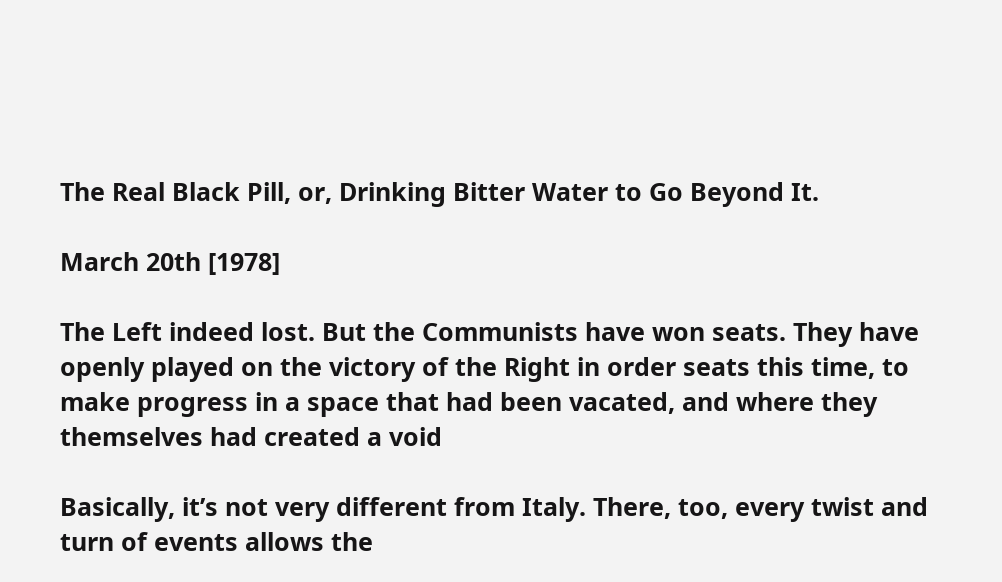The Real Black Pill, or, Drinking Bitter Water to Go Beyond It.

March 20th [1978]

The Left indeed lost. But the Communists have won seats. They have openly played on the victory of the Right in order seats this time, to make progress in a space that had been vacated, and where they themselves had created a void

Basically, it’s not very different from Italy. There, too, every twist and turn of events allows the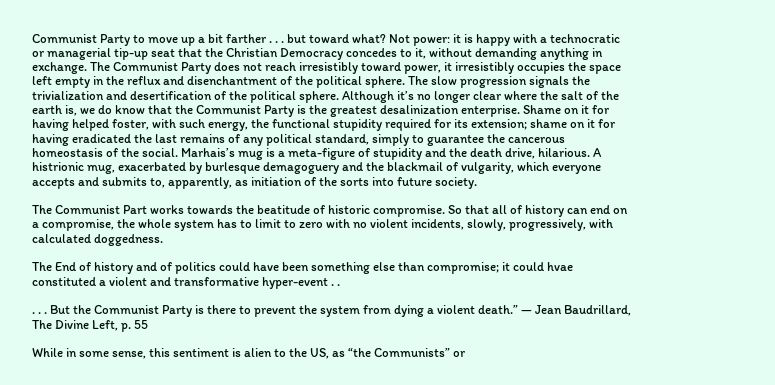Communist Party to move up a bit farther . . . but toward what? Not power: it is happy with a technocratic or managerial tip-up seat that the Christian Democracy concedes to it, without demanding anything in exchange. The Communist Party does not reach irresistibly toward power, it irresistibly occupies the space left empty in the reflux and disenchantment of the political sphere. The slow progression signals the trivialization and desertification of the political sphere. Although it’s no longer clear where the salt of the earth is, we do know that the Communist Party is the greatest desalinization enterprise. Shame on it for having helped foster, with such energy, the functional stupidity required for its extension; shame on it for having eradicated the last remains of any political standard, simply to guarantee the cancerous homeostasis of the social. Marhais’s mug is a meta-figure of stupidity and the death drive, hilarious. A histrionic mug, exacerbated by burlesque demagoguery and the blackmail of vulgarity, which everyone accepts and submits to, apparently, as initiation of the sorts into future society.

The Communist Part works towards the beatitude of historic compromise. So that all of history can end on a compromise, the whole system has to limit to zero with no violent incidents, slowly, progressively, with calculated doggedness.

The End of history and of politics could have been something else than compromise; it could hvae constituted a violent and transformative hyper-event . .

. . . But the Communist Party is there to prevent the system from dying a violent death.” — Jean Baudrillard, The Divine Left, p. 55

While in some sense, this sentiment is alien to the US, as “the Communists” or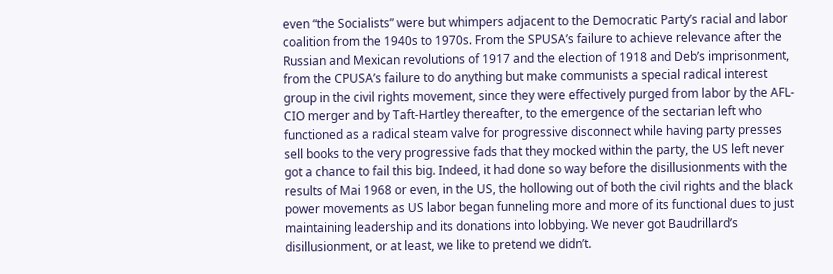even “the Socialists” were but whimpers adjacent to the Democratic Party’s racial and labor coalition from the 1940s to 1970s. From the SPUSA’s failure to achieve relevance after the Russian and Mexican revolutions of 1917 and the election of 1918 and Deb’s imprisonment, from the CPUSA’s failure to do anything but make communists a special radical interest group in the civil rights movement, since they were effectively purged from labor by the AFL-CIO merger and by Taft-Hartley thereafter, to the emergence of the sectarian left who functioned as a radical steam valve for progressive disconnect while having party presses sell books to the very progressive fads that they mocked within the party, the US left never got a chance to fail this big. Indeed, it had done so way before the disillusionments with the results of Mai 1968 or even, in the US, the hollowing out of both the civil rights and the black power movements as US labor began funneling more and more of its functional dues to just maintaining leadership and its donations into lobbying. We never got Baudrillard’s disillusionment, or at least, we like to pretend we didn’t.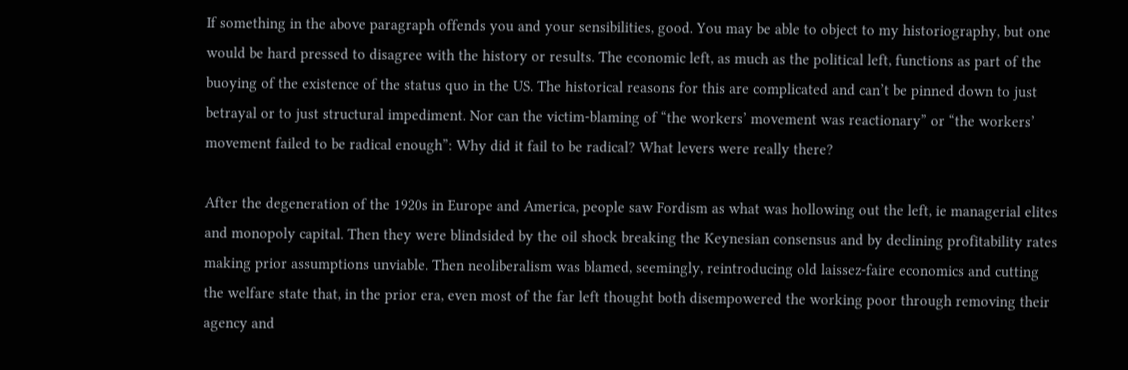If something in the above paragraph offends you and your sensibilities, good. You may be able to object to my historiography, but one would be hard pressed to disagree with the history or results. The economic left, as much as the political left, functions as part of the buoying of the existence of the status quo in the US. The historical reasons for this are complicated and can’t be pinned down to just betrayal or to just structural impediment. Nor can the victim-blaming of “the workers’ movement was reactionary” or “the workers’ movement failed to be radical enough”: Why did it fail to be radical? What levers were really there?

After the degeneration of the 1920s in Europe and America, people saw Fordism as what was hollowing out the left, ie managerial elites and monopoly capital. Then they were blindsided by the oil shock breaking the Keynesian consensus and by declining profitability rates making prior assumptions unviable. Then neoliberalism was blamed, seemingly, reintroducing old laissez-faire economics and cutting the welfare state that, in the prior era, even most of the far left thought both disempowered the working poor through removing their agency and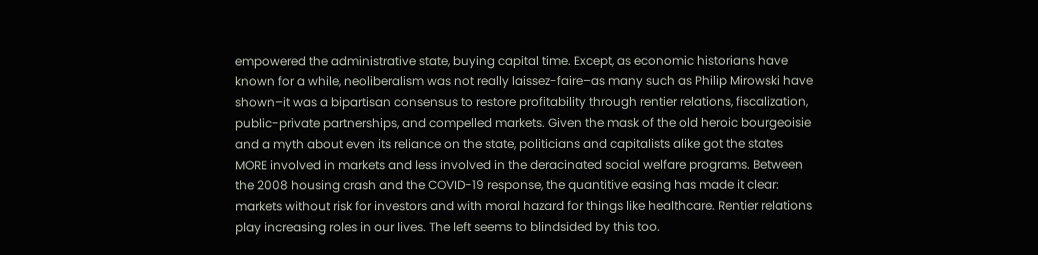empowered the administrative state, buying capital time. Except, as economic historians have known for a while, neoliberalism was not really laissez-faire–as many such as Philip Mirowski have shown–it was a bipartisan consensus to restore profitability through rentier relations, fiscalization, public-private partnerships, and compelled markets. Given the mask of the old heroic bourgeoisie and a myth about even its reliance on the state, politicians and capitalists alike got the states MORE involved in markets and less involved in the deracinated social welfare programs. Between the 2008 housing crash and the COVID-19 response, the quantitive easing has made it clear: markets without risk for investors and with moral hazard for things like healthcare. Rentier relations play increasing roles in our lives. The left seems to blindsided by this too.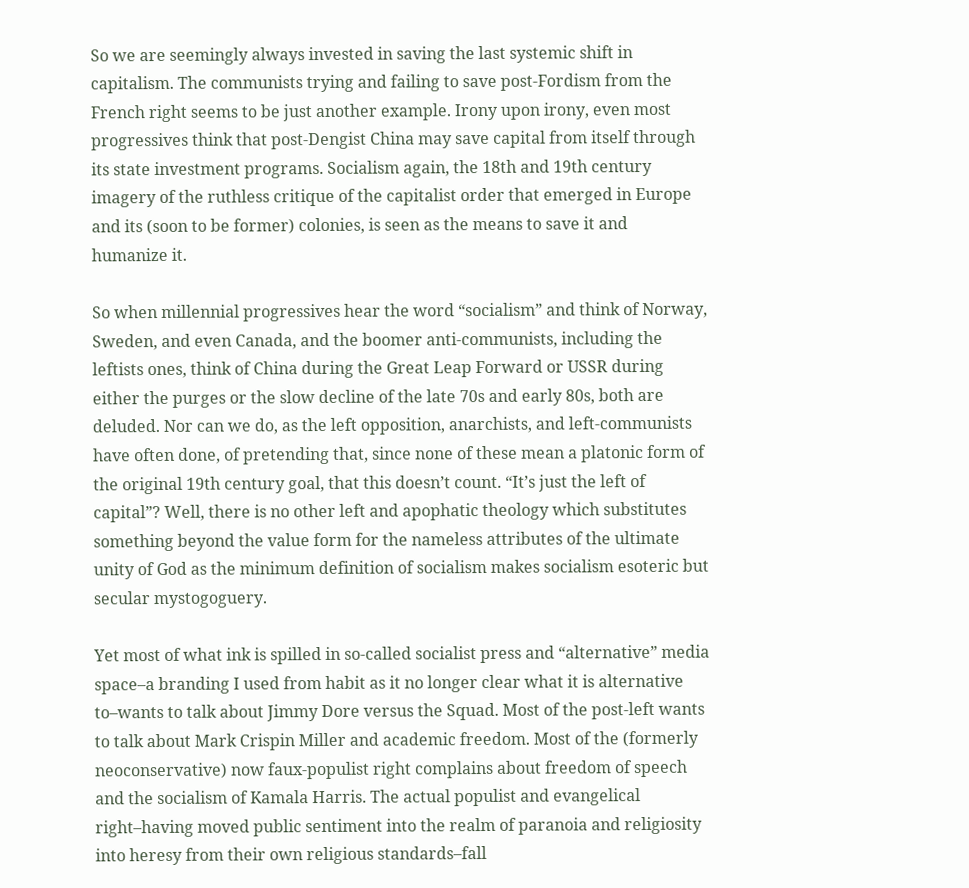So we are seemingly always invested in saving the last systemic shift in capitalism. The communists trying and failing to save post-Fordism from the French right seems to be just another example. Irony upon irony, even most progressives think that post-Dengist China may save capital from itself through its state investment programs. Socialism again, the 18th and 19th century imagery of the ruthless critique of the capitalist order that emerged in Europe and its (soon to be former) colonies, is seen as the means to save it and humanize it.

So when millennial progressives hear the word “socialism” and think of Norway, Sweden, and even Canada, and the boomer anti-communists, including the leftists ones, think of China during the Great Leap Forward or USSR during either the purges or the slow decline of the late 70s and early 80s, both are deluded. Nor can we do, as the left opposition, anarchists, and left-communists have often done, of pretending that, since none of these mean a platonic form of the original 19th century goal, that this doesn’t count. “It’s just the left of capital”? Well, there is no other left and apophatic theology which substitutes something beyond the value form for the nameless attributes of the ultimate unity of God as the minimum definition of socialism makes socialism esoteric but secular mystogoguery.

Yet most of what ink is spilled in so-called socialist press and “alternative” media space–a branding I used from habit as it no longer clear what it is alternative to–wants to talk about Jimmy Dore versus the Squad. Most of the post-left wants to talk about Mark Crispin Miller and academic freedom. Most of the (formerly neoconservative) now faux-populist right complains about freedom of speech and the socialism of Kamala Harris. The actual populist and evangelical right–having moved public sentiment into the realm of paranoia and religiosity into heresy from their own religious standards–fall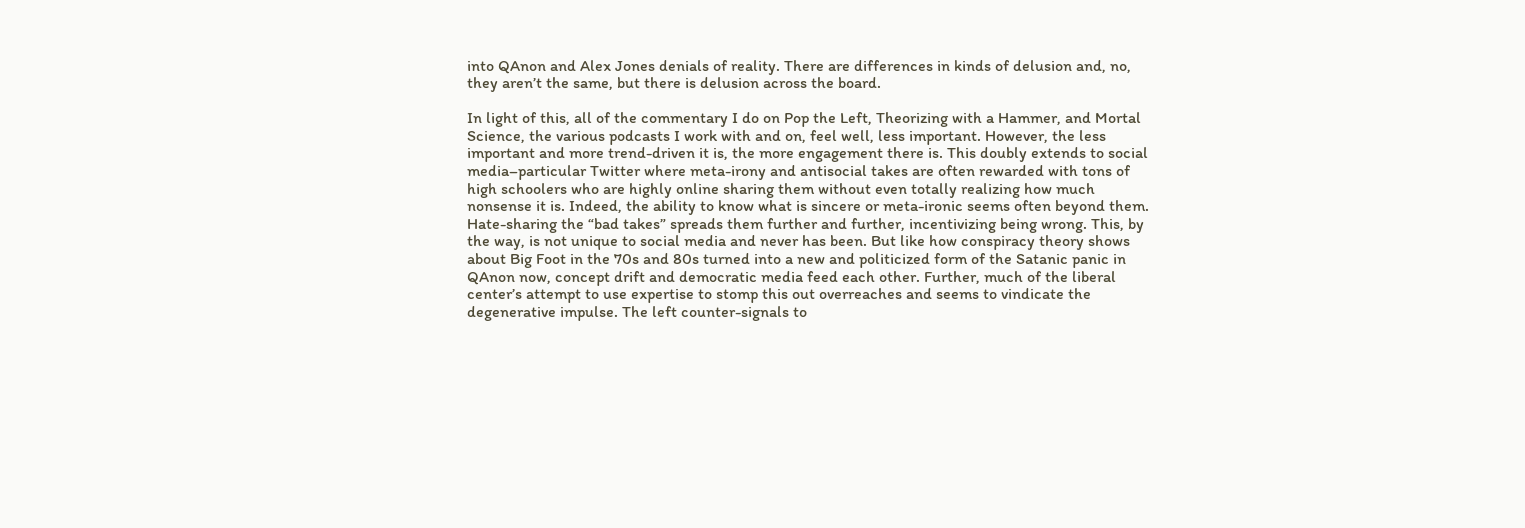into QAnon and Alex Jones denials of reality. There are differences in kinds of delusion and, no, they aren’t the same, but there is delusion across the board.

In light of this, all of the commentary I do on Pop the Left, Theorizing with a Hammer, and Mortal Science, the various podcasts I work with and on, feel well, less important. However, the less important and more trend-driven it is, the more engagement there is. This doubly extends to social media–particular Twitter where meta-irony and antisocial takes are often rewarded with tons of high schoolers who are highly online sharing them without even totally realizing how much nonsense it is. Indeed, the ability to know what is sincere or meta-ironic seems often beyond them. Hate-sharing the “bad takes” spreads them further and further, incentivizing being wrong. This, by the way, is not unique to social media and never has been. But like how conspiracy theory shows about Big Foot in the 70s and 80s turned into a new and politicized form of the Satanic panic in QAnon now, concept drift and democratic media feed each other. Further, much of the liberal center’s attempt to use expertise to stomp this out overreaches and seems to vindicate the degenerative impulse. The left counter-signals to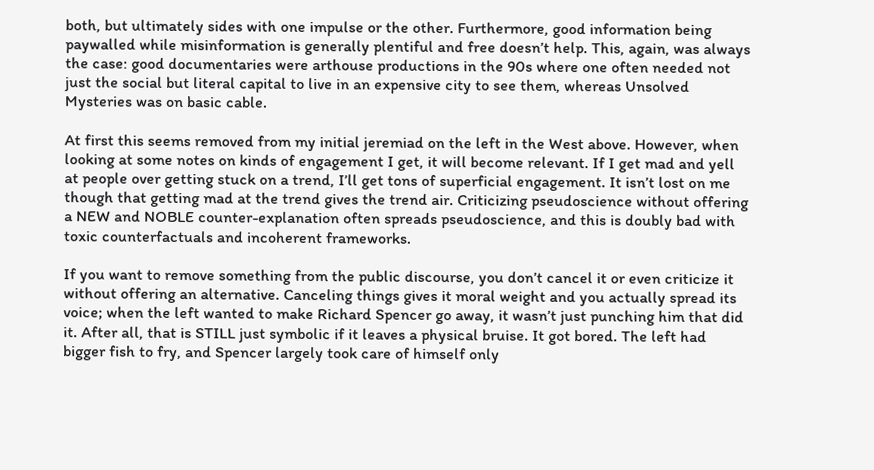both, but ultimately sides with one impulse or the other. Furthermore, good information being paywalled while misinformation is generally plentiful and free doesn’t help. This, again, was always the case: good documentaries were arthouse productions in the 90s where one often needed not just the social but literal capital to live in an expensive city to see them, whereas Unsolved Mysteries was on basic cable.

At first this seems removed from my initial jeremiad on the left in the West above. However, when looking at some notes on kinds of engagement I get, it will become relevant. If I get mad and yell at people over getting stuck on a trend, I’ll get tons of superficial engagement. It isn’t lost on me though that getting mad at the trend gives the trend air. Criticizing pseudoscience without offering a NEW and NOBLE counter-explanation often spreads pseudoscience, and this is doubly bad with toxic counterfactuals and incoherent frameworks.

If you want to remove something from the public discourse, you don’t cancel it or even criticize it without offering an alternative. Canceling things gives it moral weight and you actually spread its voice; when the left wanted to make Richard Spencer go away, it wasn’t just punching him that did it. After all, that is STILL just symbolic if it leaves a physical bruise. It got bored. The left had bigger fish to fry, and Spencer largely took care of himself only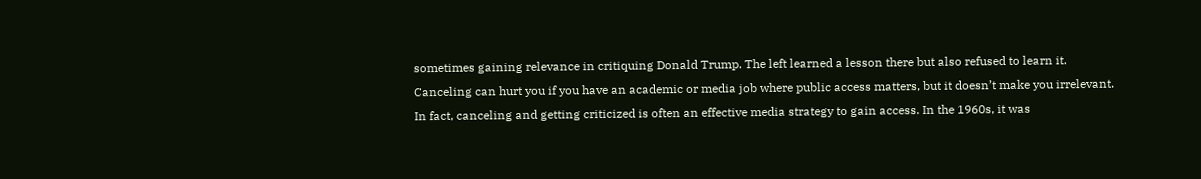sometimes gaining relevance in critiquing Donald Trump. The left learned a lesson there but also refused to learn it. Canceling can hurt you if you have an academic or media job where public access matters, but it doesn’t make you irrelevant. In fact, canceling and getting criticized is often an effective media strategy to gain access. In the 1960s, it was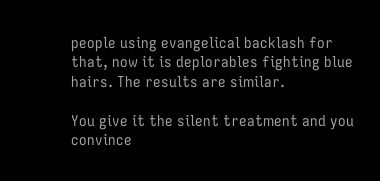people using evangelical backlash for that, now it is deplorables fighting blue hairs. The results are similar.

You give it the silent treatment and you convince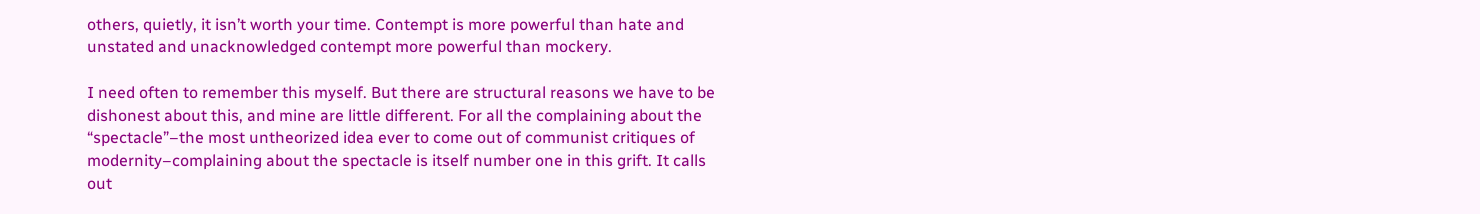others, quietly, it isn’t worth your time. Contempt is more powerful than hate and unstated and unacknowledged contempt more powerful than mockery.

I need often to remember this myself. But there are structural reasons we have to be dishonest about this, and mine are little different. For all the complaining about the “spectacle”–the most untheorized idea ever to come out of communist critiques of modernity–complaining about the spectacle is itself number one in this grift. It calls out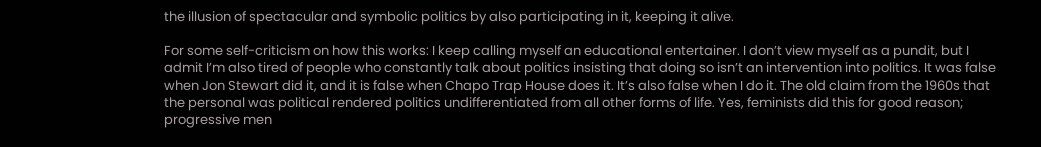the illusion of spectacular and symbolic politics by also participating in it, keeping it alive.

For some self-criticism on how this works: I keep calling myself an educational entertainer. I don’t view myself as a pundit, but I admit I’m also tired of people who constantly talk about politics insisting that doing so isn’t an intervention into politics. It was false when Jon Stewart did it, and it is false when Chapo Trap House does it. It’s also false when I do it. The old claim from the 1960s that the personal was political rendered politics undifferentiated from all other forms of life. Yes, feminists did this for good reason; progressive men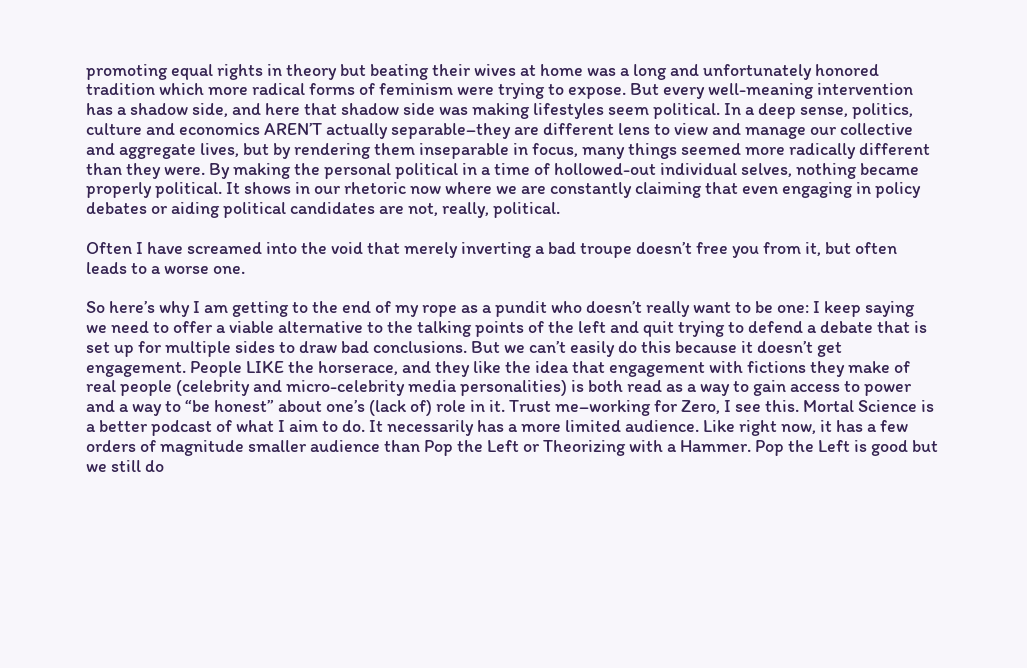promoting equal rights in theory but beating their wives at home was a long and unfortunately honored tradition which more radical forms of feminism were trying to expose. But every well-meaning intervention has a shadow side, and here that shadow side was making lifestyles seem political. In a deep sense, politics, culture and economics AREN’T actually separable–they are different lens to view and manage our collective and aggregate lives, but by rendering them inseparable in focus, many things seemed more radically different than they were. By making the personal political in a time of hollowed-out individual selves, nothing became properly political. It shows in our rhetoric now where we are constantly claiming that even engaging in policy debates or aiding political candidates are not, really, political.

Often I have screamed into the void that merely inverting a bad troupe doesn’t free you from it, but often leads to a worse one.

So here’s why I am getting to the end of my rope as a pundit who doesn’t really want to be one: I keep saying we need to offer a viable alternative to the talking points of the left and quit trying to defend a debate that is set up for multiple sides to draw bad conclusions. But we can’t easily do this because it doesn’t get engagement. People LIKE the horserace, and they like the idea that engagement with fictions they make of real people (celebrity and micro-celebrity media personalities) is both read as a way to gain access to power and a way to “be honest” about one’s (lack of) role in it. Trust me–working for Zero, I see this. Mortal Science is a better podcast of what I aim to do. It necessarily has a more limited audience. Like right now, it has a few orders of magnitude smaller audience than Pop the Left or Theorizing with a Hammer. Pop the Left is good but we still do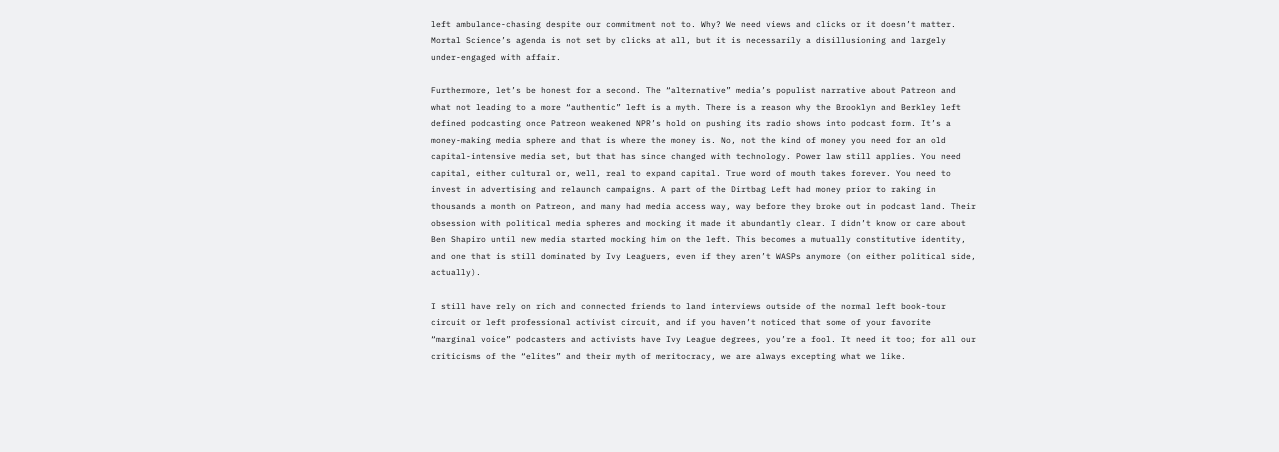left ambulance-chasing despite our commitment not to. Why? We need views and clicks or it doesn’t matter. Mortal Science’s agenda is not set by clicks at all, but it is necessarily a disillusioning and largely under-engaged with affair.

Furthermore, let’s be honest for a second. The “alternative” media’s populist narrative about Patreon and what not leading to a more “authentic” left is a myth. There is a reason why the Brooklyn and Berkley left defined podcasting once Patreon weakened NPR’s hold on pushing its radio shows into podcast form. It’s a money-making media sphere and that is where the money is. No, not the kind of money you need for an old capital-intensive media set, but that has since changed with technology. Power law still applies. You need capital, either cultural or, well, real to expand capital. True word of mouth takes forever. You need to invest in advertising and relaunch campaigns. A part of the Dirtbag Left had money prior to raking in thousands a month on Patreon, and many had media access way, way before they broke out in podcast land. Their obsession with political media spheres and mocking it made it abundantly clear. I didn’t know or care about Ben Shapiro until new media started mocking him on the left. This becomes a mutually constitutive identity, and one that is still dominated by Ivy Leaguers, even if they aren’t WASPs anymore (on either political side, actually).

I still have rely on rich and connected friends to land interviews outside of the normal left book-tour circuit or left professional activist circuit, and if you haven’t noticed that some of your favorite “marginal voice” podcasters and activists have Ivy League degrees, you’re a fool. It need it too; for all our criticisms of the “elites” and their myth of meritocracy, we are always excepting what we like.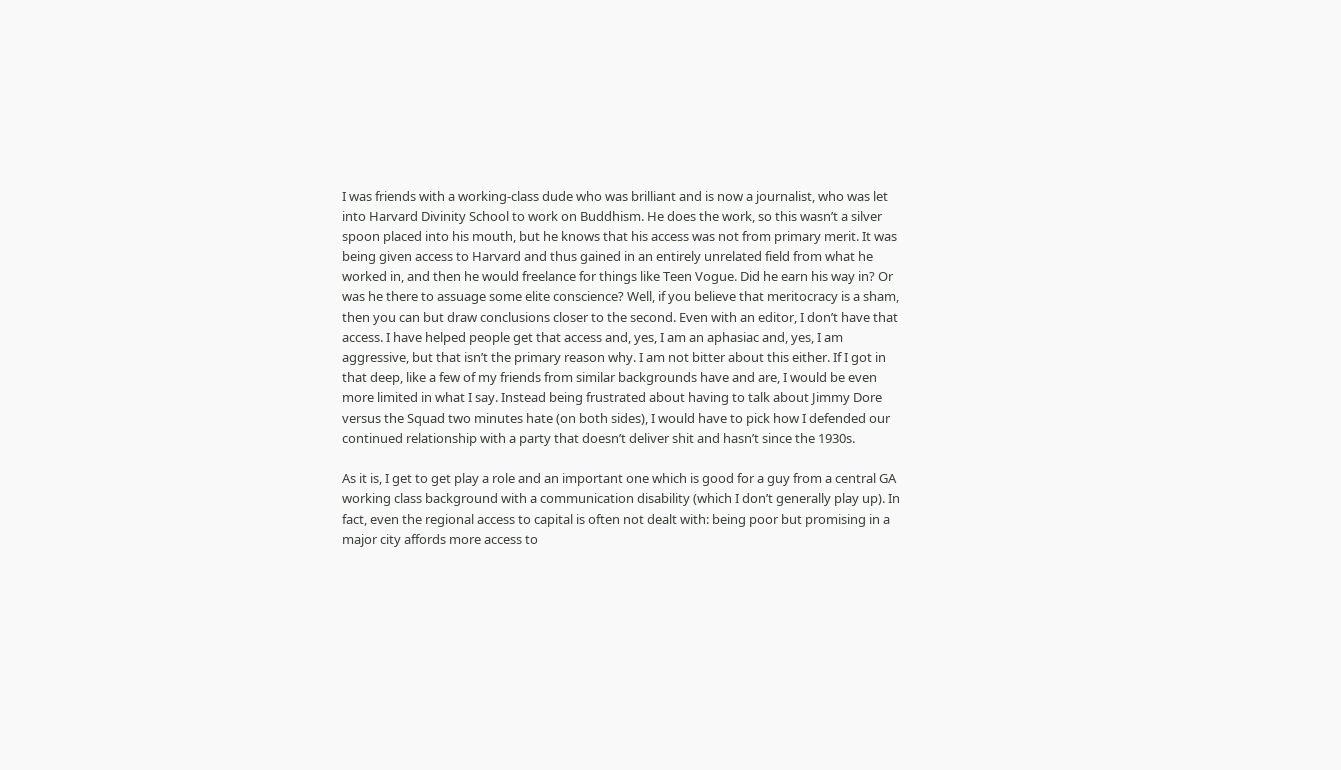I was friends with a working-class dude who was brilliant and is now a journalist, who was let into Harvard Divinity School to work on Buddhism. He does the work, so this wasn’t a silver spoon placed into his mouth, but he knows that his access was not from primary merit. It was being given access to Harvard and thus gained in an entirely unrelated field from what he worked in, and then he would freelance for things like Teen Vogue. Did he earn his way in? Or was he there to assuage some elite conscience? Well, if you believe that meritocracy is a sham, then you can but draw conclusions closer to the second. Even with an editor, I don’t have that access. I have helped people get that access and, yes, I am an aphasiac and, yes, I am aggressive, but that isn’t the primary reason why. I am not bitter about this either. If I got in that deep, like a few of my friends from similar backgrounds have and are, I would be even more limited in what I say. Instead being frustrated about having to talk about Jimmy Dore versus the Squad two minutes hate (on both sides), I would have to pick how I defended our continued relationship with a party that doesn’t deliver shit and hasn’t since the 1930s.

As it is, I get to get play a role and an important one which is good for a guy from a central GA working class background with a communication disability (which I don’t generally play up). In fact, even the regional access to capital is often not dealt with: being poor but promising in a major city affords more access to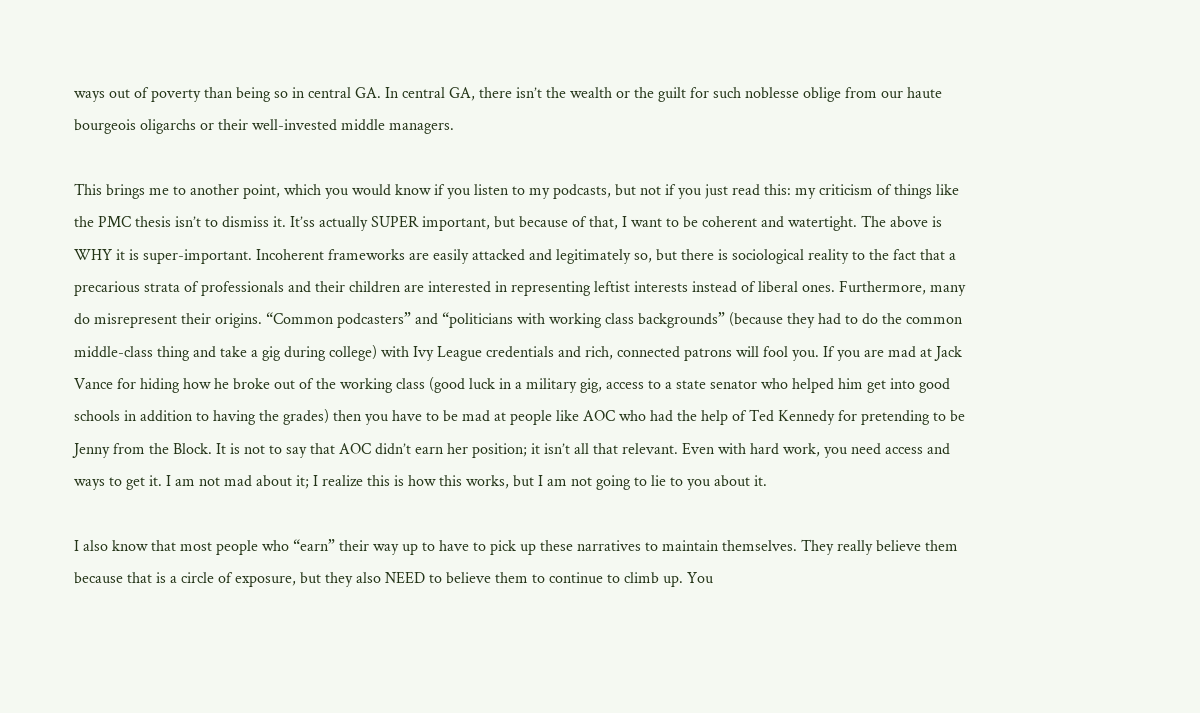ways out of poverty than being so in central GA. In central GA, there isn’t the wealth or the guilt for such noblesse oblige from our haute bourgeois oligarchs or their well-invested middle managers.

This brings me to another point, which you would know if you listen to my podcasts, but not if you just read this: my criticism of things like the PMC thesis isn’t to dismiss it. It’ss actually SUPER important, but because of that, I want to be coherent and watertight. The above is WHY it is super-important. Incoherent frameworks are easily attacked and legitimately so, but there is sociological reality to the fact that a precarious strata of professionals and their children are interested in representing leftist interests instead of liberal ones. Furthermore, many do misrepresent their origins. “Common podcasters” and “politicians with working class backgrounds” (because they had to do the common middle-class thing and take a gig during college) with Ivy League credentials and rich, connected patrons will fool you. If you are mad at Jack Vance for hiding how he broke out of the working class (good luck in a military gig, access to a state senator who helped him get into good schools in addition to having the grades) then you have to be mad at people like AOC who had the help of Ted Kennedy for pretending to be Jenny from the Block. It is not to say that AOC didn’t earn her position; it isn’t all that relevant. Even with hard work, you need access and ways to get it. I am not mad about it; I realize this is how this works, but I am not going to lie to you about it.

I also know that most people who “earn” their way up to have to pick up these narratives to maintain themselves. They really believe them because that is a circle of exposure, but they also NEED to believe them to continue to climb up. You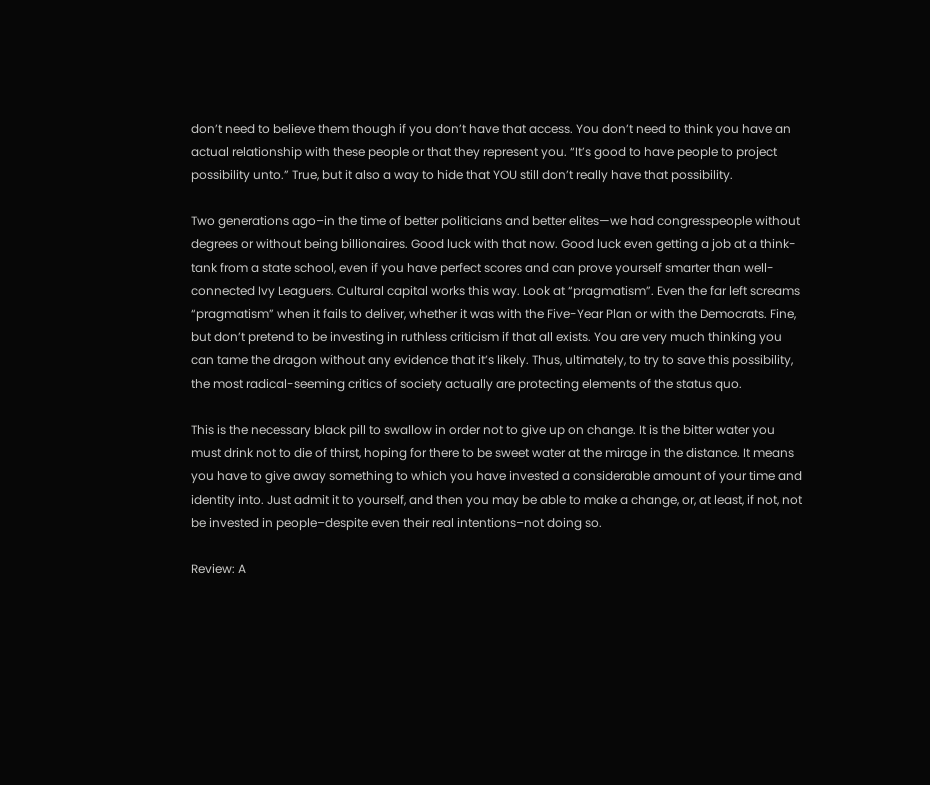don’t need to believe them though if you don’t have that access. You don’t need to think you have an actual relationship with these people or that they represent you. “It’s good to have people to project possibility unto.” True, but it also a way to hide that YOU still don’t really have that possibility.

Two generations ago–in the time of better politicians and better elites—we had congresspeople without degrees or without being billionaires. Good luck with that now. Good luck even getting a job at a think-tank from a state school, even if you have perfect scores and can prove yourself smarter than well-connected Ivy Leaguers. Cultural capital works this way. Look at “pragmatism”. Even the far left screams “pragmatism” when it fails to deliver, whether it was with the Five-Year Plan or with the Democrats. Fine, but don’t pretend to be investing in ruthless criticism if that all exists. You are very much thinking you can tame the dragon without any evidence that it’s likely. Thus, ultimately, to try to save this possibility, the most radical-seeming critics of society actually are protecting elements of the status quo.

This is the necessary black pill to swallow in order not to give up on change. It is the bitter water you must drink not to die of thirst, hoping for there to be sweet water at the mirage in the distance. It means you have to give away something to which you have invested a considerable amount of your time and identity into. Just admit it to yourself, and then you may be able to make a change, or, at least, if not, not be invested in people–despite even their real intentions–not doing so.

Review: A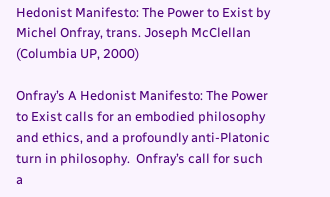Hedonist Manifesto: The Power to Exist by Michel Onfray, trans. Joseph McClellan (Columbia UP, 2000)

Onfray’s A Hedonist Manifesto: The Power to Exist calls for an embodied philosophy and ethics, and a profoundly anti-Platonic turn in philosophy.  Onfray’s call for such a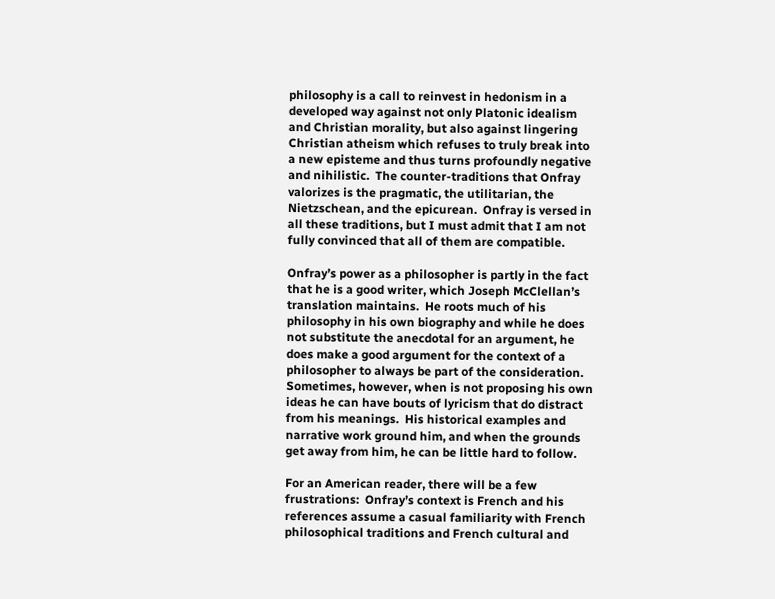philosophy is a call to reinvest in hedonism in a developed way against not only Platonic idealism and Christian morality, but also against lingering Christian atheism which refuses to truly break into a new episteme and thus turns profoundly negative and nihilistic.  The counter-traditions that Onfray valorizes is the pragmatic, the utilitarian, the Nietzschean, and the epicurean.  Onfray is versed in all these traditions, but I must admit that I am not fully convinced that all of them are compatible.

Onfray’s power as a philosopher is partly in the fact that he is a good writer, which Joseph McClellan’s translation maintains.  He roots much of his philosophy in his own biography and while he does not substitute the anecdotal for an argument, he does make a good argument for the context of a philosopher to always be part of the consideration.   Sometimes, however, when is not proposing his own ideas he can have bouts of lyricism that do distract from his meanings.  His historical examples and narrative work ground him, and when the grounds get away from him, he can be little hard to follow.

For an American reader, there will be a few frustrations:  Onfray’s context is French and his references assume a casual familiarity with French philosophical traditions and French cultural and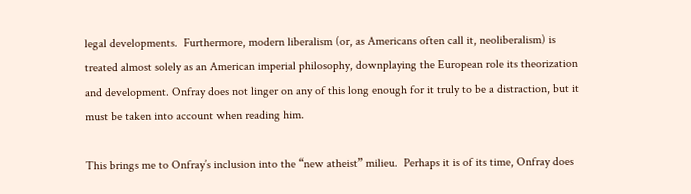legal developments.  Furthermore, modern liberalism (or, as Americans often call it, neoliberalism) is treated almost solely as an American imperial philosophy, downplaying the European role its theorization and development. Onfray does not linger on any of this long enough for it truly to be a distraction, but it must be taken into account when reading him.

This brings me to Onfray’s inclusion into the “new atheist” milieu.  Perhaps it is of its time, Onfray does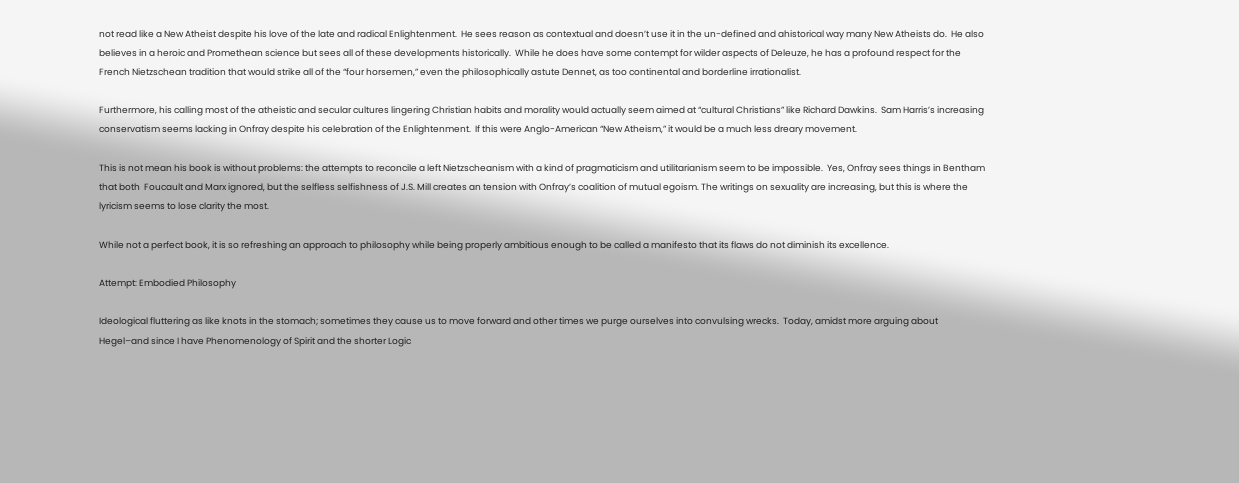not read like a New Atheist despite his love of the late and radical Enlightenment.  He sees reason as contextual and doesn’t use it in the un-defined and ahistorical way many New Atheists do.  He also believes in a heroic and Promethean science but sees all of these developments historically.  While he does have some contempt for wilder aspects of Deleuze, he has a profound respect for the French Nietzschean tradition that would strike all of the “four horsemen,” even the philosophically astute Dennet, as too continental and borderline irrationalist.

Furthermore, his calling most of the atheistic and secular cultures lingering Christian habits and morality would actually seem aimed at “cultural Christians” like Richard Dawkins.  Sam Harris’s increasing conservatism seems lacking in Onfray despite his celebration of the Enlightenment.  If this were Anglo-American “New Atheism,” it would be a much less dreary movement.

This is not mean his book is without problems: the attempts to reconcile a left Nietzscheanism with a kind of pragmaticism and utilitarianism seem to be impossible.  Yes, Onfray sees things in Bentham that both  Foucault and Marx ignored, but the selfless selfishness of J.S. Mill creates an tension with Onfray’s coalition of mutual egoism. The writings on sexuality are increasing, but this is where the lyricism seems to lose clarity the most.

While not a perfect book, it is so refreshing an approach to philosophy while being properly ambitious enough to be called a manifesto that its flaws do not diminish its excellence.

Attempt: Embodied Philosophy

Ideological fluttering as like knots in the stomach; sometimes they cause us to move forward and other times we purge ourselves into convulsing wrecks.  Today, amidst more arguing about Hegel–and since I have Phenomenology of Spirit and the shorter Logic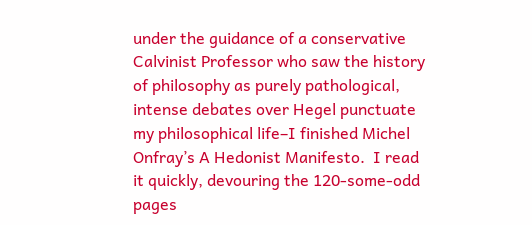under the guidance of a conservative  Calvinist Professor who saw the history of philosophy as purely pathological, intense debates over Hegel punctuate my philosophical life–I finished Michel Onfray’s A Hedonist Manifesto.  I read it quickly, devouring the 120-some-odd pages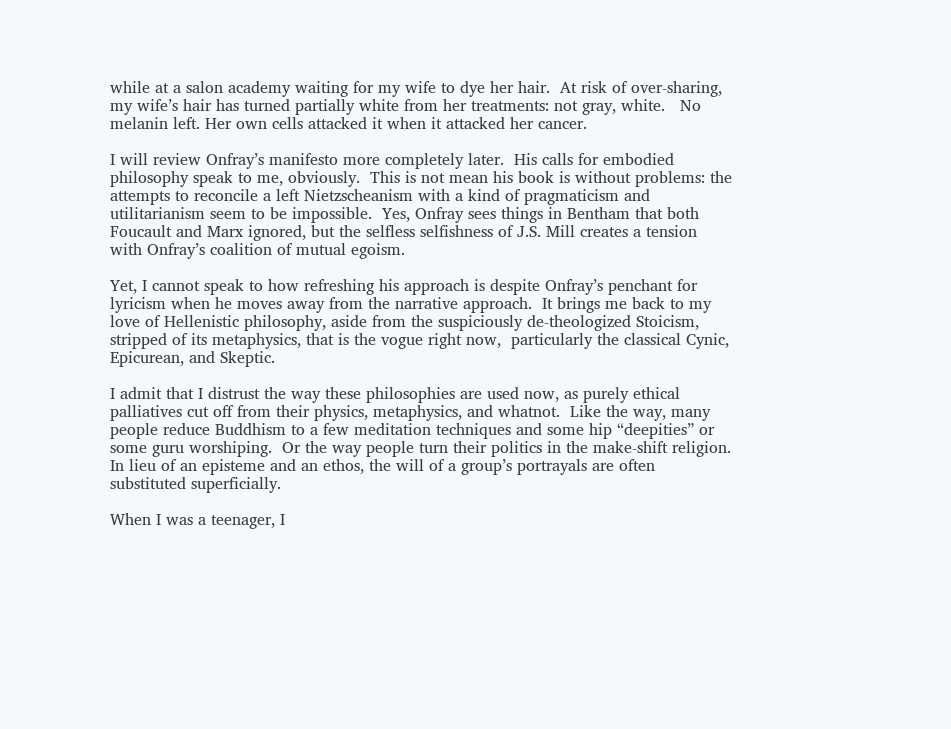while at a salon academy waiting for my wife to dye her hair.  At risk of over-sharing, my wife’s hair has turned partially white from her treatments: not gray, white.   No melanin left. Her own cells attacked it when it attacked her cancer.

I will review Onfray’s manifesto more completely later.  His calls for embodied philosophy speak to me, obviously.  This is not mean his book is without problems: the attempts to reconcile a left Nietzscheanism with a kind of pragmaticism and utilitarianism seem to be impossible.  Yes, Onfray sees things in Bentham that both  Foucault and Marx ignored, but the selfless selfishness of J.S. Mill creates a tension with Onfray’s coalition of mutual egoism.

Yet, I cannot speak to how refreshing his approach is despite Onfray’s penchant for lyricism when he moves away from the narrative approach.  It brings me back to my love of Hellenistic philosophy, aside from the suspiciously de-theologized Stoicism, stripped of its metaphysics, that is the vogue right now,  particularly the classical Cynic, Epicurean, and Skeptic.

I admit that I distrust the way these philosophies are used now, as purely ethical palliatives cut off from their physics, metaphysics, and whatnot.  Like the way, many people reduce Buddhism to a few meditation techniques and some hip “deepities” or some guru worshiping.  Or the way people turn their politics in the make-shift religion.  In lieu of an episteme and an ethos, the will of a group’s portrayals are often substituted superficially.

When I was a teenager, I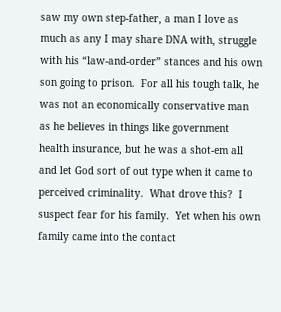saw my own step-father, a man I love as much as any I may share DNA with, struggle with his “law-and-order” stances and his own son going to prison.  For all his tough talk, he was not an economically conservative man as he believes in things like government health insurance, but he was a shot-em all and let God sort of out type when it came to perceived criminality.  What drove this?  I suspect fear for his family.  Yet when his own family came into the contact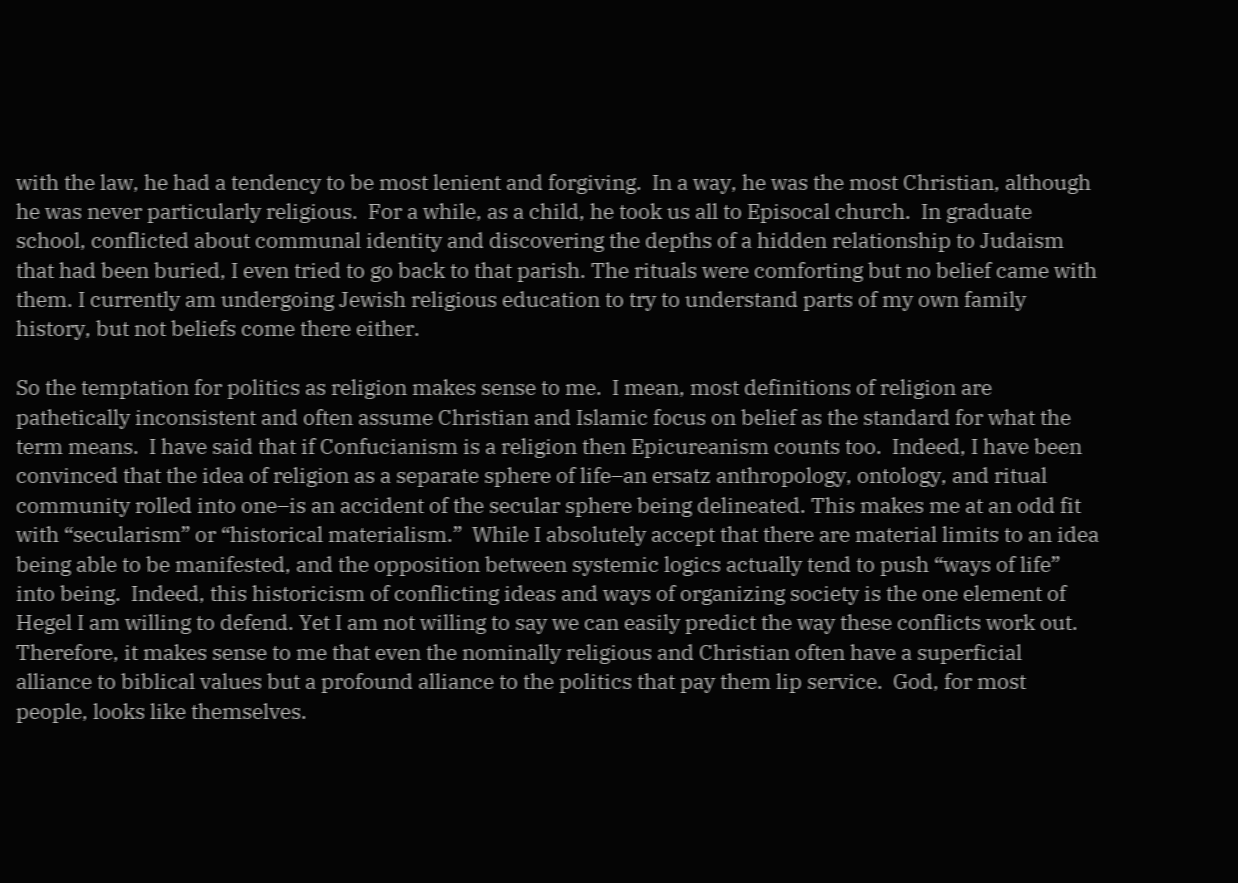with the law, he had a tendency to be most lenient and forgiving.  In a way, he was the most Christian, although he was never particularly religious.  For a while, as a child, he took us all to Episocal church.  In graduate school, conflicted about communal identity and discovering the depths of a hidden relationship to Judaism that had been buried, I even tried to go back to that parish. The rituals were comforting but no belief came with them. I currently am undergoing Jewish religious education to try to understand parts of my own family history, but not beliefs come there either.

So the temptation for politics as religion makes sense to me.  I mean, most definitions of religion are pathetically inconsistent and often assume Christian and Islamic focus on belief as the standard for what the term means.  I have said that if Confucianism is a religion then Epicureanism counts too.  Indeed, I have been convinced that the idea of religion as a separate sphere of life–an ersatz anthropology, ontology, and ritual community rolled into one–is an accident of the secular sphere being delineated. This makes me at an odd fit with “secularism” or “historical materialism.”  While I absolutely accept that there are material limits to an idea being able to be manifested, and the opposition between systemic logics actually tend to push “ways of life” into being.  Indeed, this historicism of conflicting ideas and ways of organizing society is the one element of Hegel I am willing to defend. Yet I am not willing to say we can easily predict the way these conflicts work out.  Therefore, it makes sense to me that even the nominally religious and Christian often have a superficial alliance to biblical values but a profound alliance to the politics that pay them lip service.  God, for most people, looks like themselves.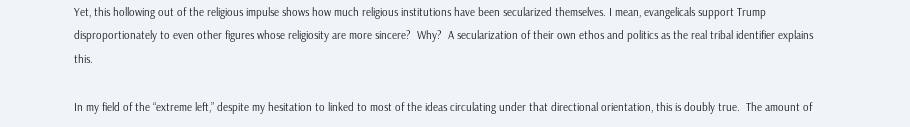Yet, this hollowing out of the religious impulse shows how much religious institutions have been secularized themselves. I mean, evangelicals support Trump disproportionately to even other figures whose religiosity are more sincere?  Why?  A secularization of their own ethos and politics as the real tribal identifier explains this.

In my field of the “extreme left,” despite my hesitation to linked to most of the ideas circulating under that directional orientation, this is doubly true.  The amount of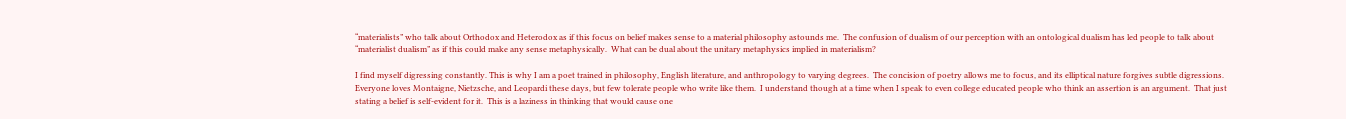“materialists” who talk about Orthodox and Heterodox as if this focus on belief makes sense to a material philosophy astounds me.  The confusion of dualism of our perception with an ontological dualism has led people to talk about “materialist dualism” as if this could make any sense metaphysically.  What can be dual about the unitary metaphysics implied in materialism?

I find myself digressing constantly. This is why I am a poet trained in philosophy, English literature, and anthropology to varying degrees.  The concision of poetry allows me to focus, and its elliptical nature forgives subtle digressions. Everyone loves Montaigne, Nietzsche, and Leopardi these days, but few tolerate people who write like them.  I understand though at a time when I speak to even college educated people who think an assertion is an argument.  That just stating a belief is self-evident for it.  This is a laziness in thinking that would cause one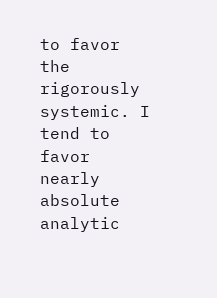to favor the rigorously systemic. I tend to favor nearly absolute analytic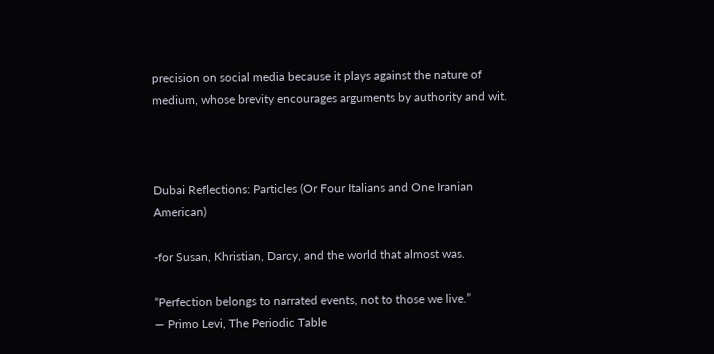precision on social media because it plays against the nature of medium, whose brevity encourages arguments by authority and wit.



Dubai Reflections: Particles (Or Four Italians and One Iranian American)

-for Susan, Khristian, Darcy, and the world that almost was.

“Perfection belongs to narrated events, not to those we live.”
― Primo Levi, The Periodic Table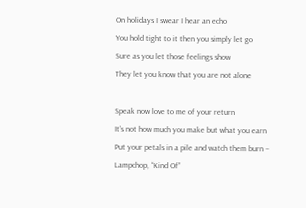On holidays I swear I hear an echo
You hold tight to it then you simply let go
Sure as you let those feelings show
They let you know that you are not alone

Speak now love to me of your return
It’s not how much you make but what you earn
Put your petals in a pile and watch them burn – Lampchop, “Kind Of”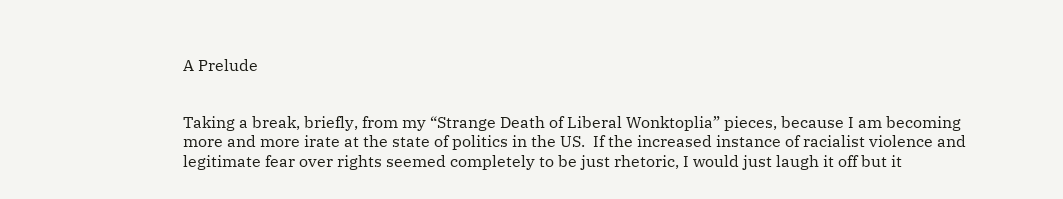A Prelude


Taking a break, briefly, from my “Strange Death of Liberal Wonktoplia” pieces, because I am becoming more and more irate at the state of politics in the US.  If the increased instance of racialist violence and legitimate fear over rights seemed completely to be just rhetoric, I would just laugh it off but it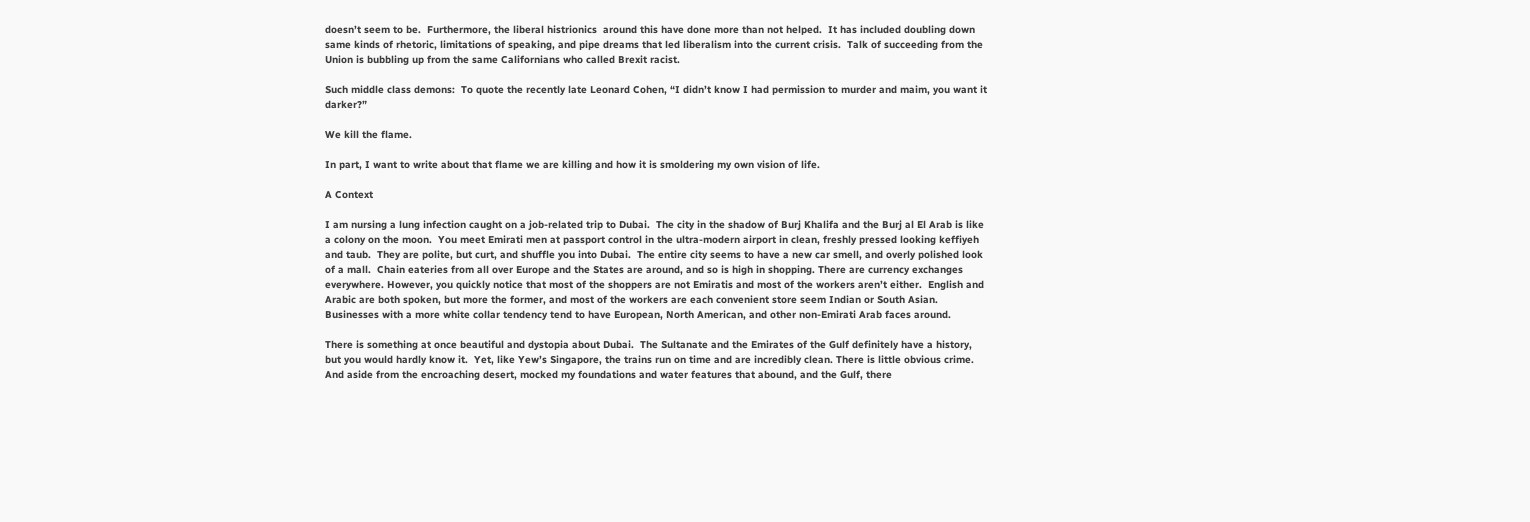doesn’t seem to be.  Furthermore, the liberal histrionics  around this have done more than not helped.  It has included doubling down same kinds of rhetoric, limitations of speaking, and pipe dreams that led liberalism into the current crisis.  Talk of succeeding from the Union is bubbling up from the same Californians who called Brexit racist.

Such middle class demons:  To quote the recently late Leonard Cohen, “I didn’t know I had permission to murder and maim, you want it darker?”

We kill the flame.

In part, I want to write about that flame we are killing and how it is smoldering my own vision of life.

A Context

I am nursing a lung infection caught on a job-related trip to Dubai.  The city in the shadow of Burj Khalifa and the Burj al El Arab is like a colony on the moon.  You meet Emirati men at passport control in the ultra-modern airport in clean, freshly pressed looking keffiyeh and taub.  They are polite, but curt, and shuffle you into Dubai.  The entire city seems to have a new car smell, and overly polished look of a mall.  Chain eateries from all over Europe and the States are around, and so is high in shopping. There are currency exchanges everywhere. However, you quickly notice that most of the shoppers are not Emiratis and most of the workers aren’t either.  English and Arabic are both spoken, but more the former, and most of the workers are each convenient store seem Indian or South Asian.  Businesses with a more white collar tendency tend to have European, North American, and other non-Emirati Arab faces around.

There is something at once beautiful and dystopia about Dubai.  The Sultanate and the Emirates of the Gulf definitely have a history, but you would hardly know it.  Yet, like Yew’s Singapore, the trains run on time and are incredibly clean. There is little obvious crime. And aside from the encroaching desert, mocked my foundations and water features that abound, and the Gulf, there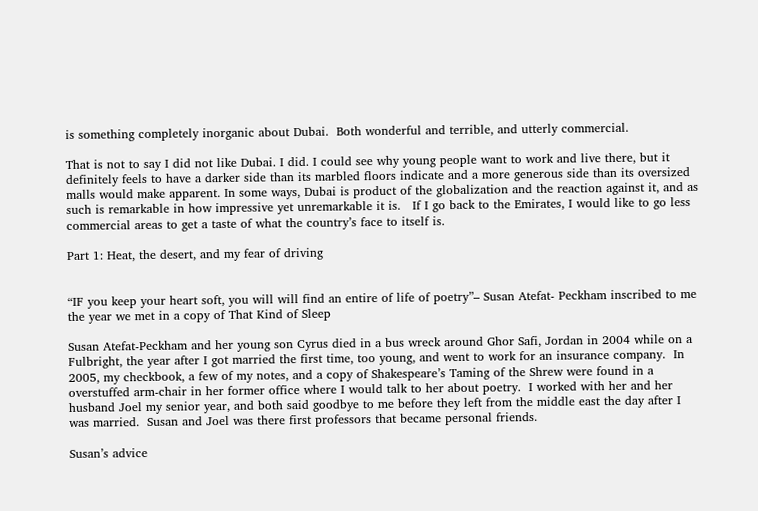is something completely inorganic about Dubai.  Both wonderful and terrible, and utterly commercial.

That is not to say I did not like Dubai. I did. I could see why young people want to work and live there, but it definitely feels to have a darker side than its marbled floors indicate and a more generous side than its oversized malls would make apparent. In some ways, Dubai is product of the globalization and the reaction against it, and as such is remarkable in how impressive yet unremarkable it is.   If I go back to the Emirates, I would like to go less commercial areas to get a taste of what the country’s face to itself is.

Part 1: Heat, the desert, and my fear of driving


“IF you keep your heart soft, you will will find an entire of life of poetry”– Susan Atefat- Peckham inscribed to me the year we met in a copy of That Kind of Sleep

Susan Atefat-Peckham and her young son Cyrus died in a bus wreck around Ghor Safi, Jordan in 2004 while on a Fulbright, the year after I got married the first time, too young, and went to work for an insurance company.  In 2005, my checkbook, a few of my notes, and a copy of Shakespeare’s Taming of the Shrew were found in a overstuffed arm-chair in her former office where I would talk to her about poetry.  I worked with her and her husband Joel my senior year, and both said goodbye to me before they left from the middle east the day after I was married.  Susan and Joel was there first professors that became personal friends.

Susan’s advice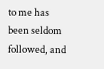to me has been seldom followed, and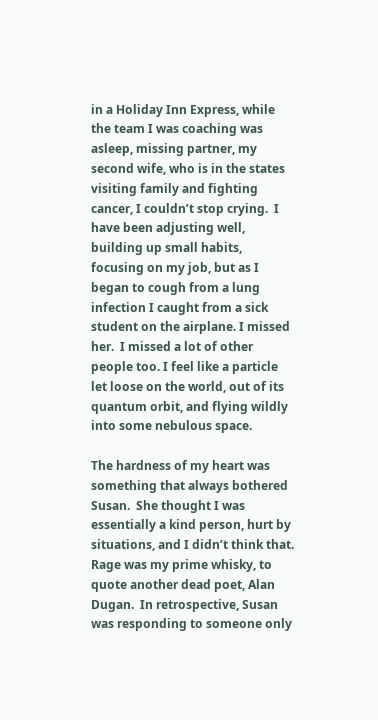in a Holiday Inn Express, while the team I was coaching was asleep, missing partner, my second wife, who is in the states visiting family and fighting cancer, I couldn’t stop crying.  I have been adjusting well, building up small habits, focusing on my job, but as I began to cough from a lung infection I caught from a sick student on the airplane. I missed her.  I missed a lot of other people too. I feel like a particle let loose on the world, out of its quantum orbit, and flying wildly into some nebulous space.

The hardness of my heart was something that always bothered Susan.  She thought I was essentially a kind person, hurt by situations, and I didn’t think that. Rage was my prime whisky, to quote another dead poet, Alan Dugan.  In retrospective, Susan was responding to someone only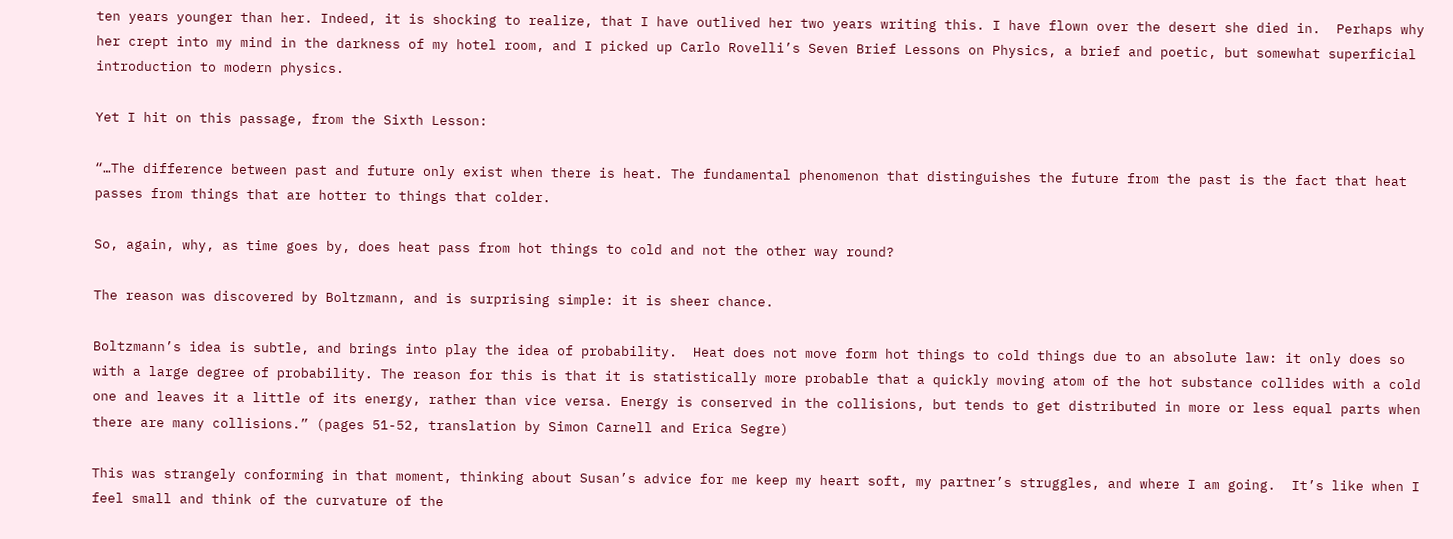ten years younger than her. Indeed, it is shocking to realize, that I have outlived her two years writing this. I have flown over the desert she died in.  Perhaps why her crept into my mind in the darkness of my hotel room, and I picked up Carlo Rovelli’s Seven Brief Lessons on Physics, a brief and poetic, but somewhat superficial introduction to modern physics.

Yet I hit on this passage, from the Sixth Lesson:

“…The difference between past and future only exist when there is heat. The fundamental phenomenon that distinguishes the future from the past is the fact that heat passes from things that are hotter to things that colder.

So, again, why, as time goes by, does heat pass from hot things to cold and not the other way round?

The reason was discovered by Boltzmann, and is surprising simple: it is sheer chance.

Boltzmann’s idea is subtle, and brings into play the idea of probability.  Heat does not move form hot things to cold things due to an absolute law: it only does so with a large degree of probability. The reason for this is that it is statistically more probable that a quickly moving atom of the hot substance collides with a cold one and leaves it a little of its energy, rather than vice versa. Energy is conserved in the collisions, but tends to get distributed in more or less equal parts when there are many collisions.” (pages 51-52, translation by Simon Carnell and Erica Segre)

This was strangely conforming in that moment, thinking about Susan’s advice for me keep my heart soft, my partner’s struggles, and where I am going.  It’s like when I feel small and think of the curvature of the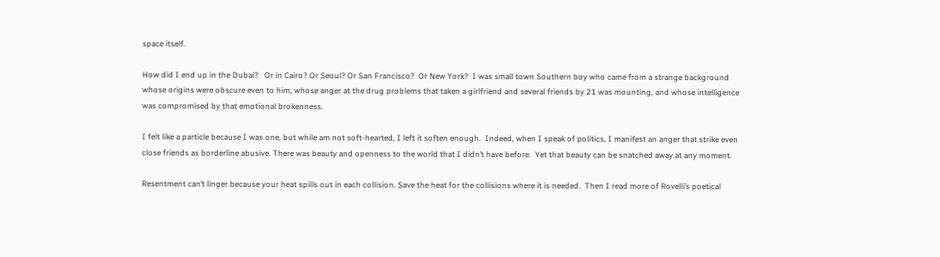space itself.

How did I end up in the Dubai?   Or in Cairo? Or Seoul? Or San Francisco?  Or New York?  I was small town Southern boy who came from a strange background whose origins were obscure even to him, whose anger at the drug problems that taken a girlfriend and several friends by 21 was mounting, and whose intelligence was compromised by that emotional brokenness.

I felt like a particle because I was one, but while am not soft-hearted, I left it soften enough.  Indeed, when I speak of politics, I manifest an anger that strike even close friends as borderline abusive. There was beauty and openness to the world that I didn’t have before.  Yet that beauty can be snatched away at any moment.

Resentment can’t linger because your heat spills out in each collision. Save the heat for the collisions where it is needed.  Then I read more of Rovelli’s poetical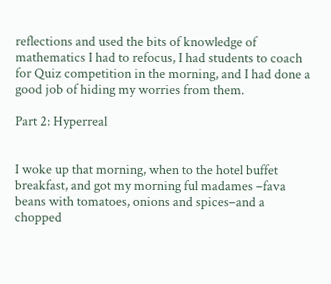reflections and used the bits of knowledge of mathematics I had to refocus, I had students to coach for Quiz competition in the morning, and I had done a good job of hiding my worries from them.

Part 2: Hyperreal


I woke up that morning, when to the hotel buffet breakfast, and got my morning ful madames –fava beans with tomatoes, onions and spices–and a chopped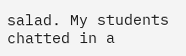salad. My students chatted in a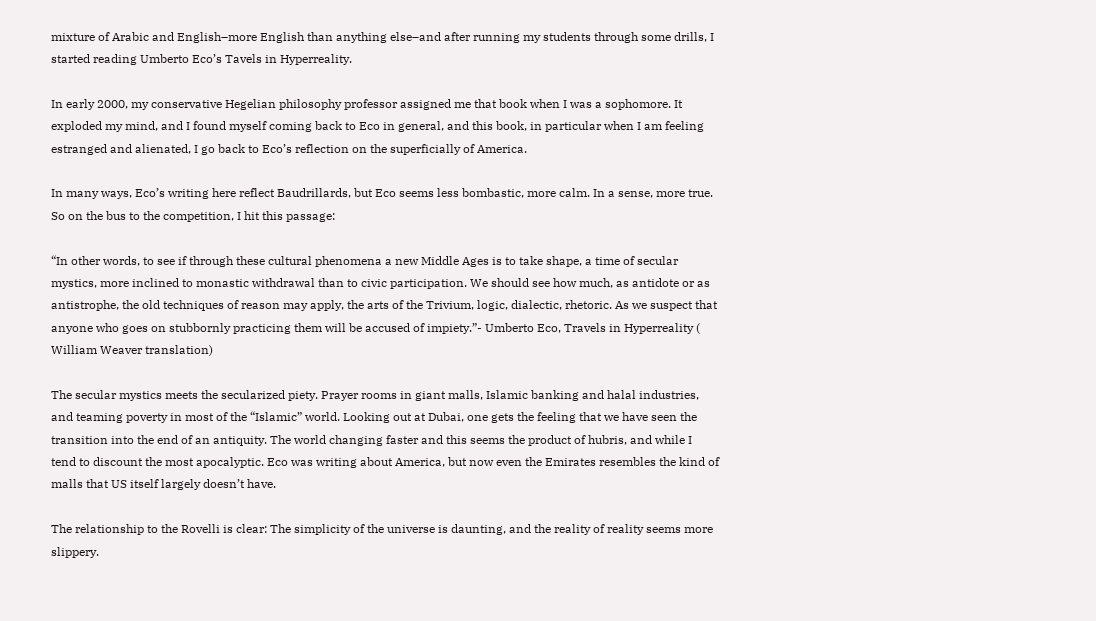mixture of Arabic and English–more English than anything else–and after running my students through some drills, I started reading Umberto Eco’s Tavels in Hyperreality.

In early 2000, my conservative Hegelian philosophy professor assigned me that book when I was a sophomore. It exploded my mind, and I found myself coming back to Eco in general, and this book, in particular when I am feeling estranged and alienated, I go back to Eco’s reflection on the superficially of America.

In many ways, Eco’s writing here reflect Baudrillards, but Eco seems less bombastic, more calm. In a sense, more true. So on the bus to the competition, I hit this passage:

“In other words, to see if through these cultural phenomena a new Middle Ages is to take shape, a time of secular mystics, more inclined to monastic withdrawal than to civic participation. We should see how much, as antidote or as antistrophe, the old techniques of reason may apply, the arts of the Trivium, logic, dialectic, rhetoric. As we suspect that anyone who goes on stubbornly practicing them will be accused of impiety.”- Umberto Eco, Travels in Hyperreality ( William Weaver translation)

The secular mystics meets the secularized piety. Prayer rooms in giant malls, Islamic banking and halal industries, and teaming poverty in most of the “Islamic” world. Looking out at Dubai, one gets the feeling that we have seen the transition into the end of an antiquity. The world changing faster and this seems the product of hubris, and while I tend to discount the most apocalyptic. Eco was writing about America, but now even the Emirates resembles the kind of malls that US itself largely doesn’t have.

The relationship to the Rovelli is clear: The simplicity of the universe is daunting, and the reality of reality seems more slippery.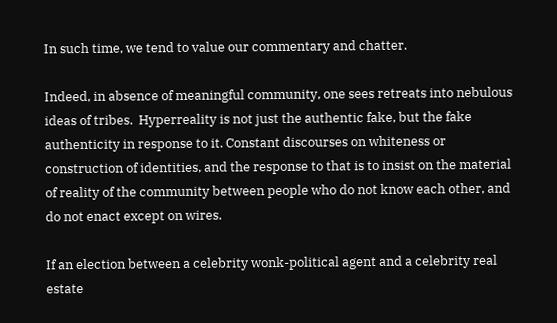In such time, we tend to value our commentary and chatter.

Indeed, in absence of meaningful community, one sees retreats into nebulous ideas of tribes.  Hyperreality is not just the authentic fake, but the fake authenticity in response to it. Constant discourses on whiteness or construction of identities, and the response to that is to insist on the material of reality of the community between people who do not know each other, and do not enact except on wires.

If an election between a celebrity wonk-political agent and a celebrity real estate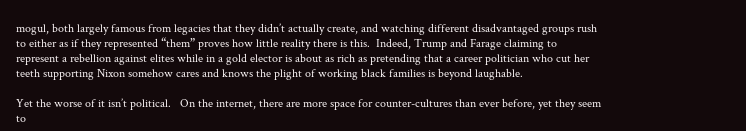mogul, both largely famous from legacies that they didn’t actually create, and watching different disadvantaged groups rush to either as if they represented “them” proves how little reality there is this.  Indeed, Trump and Farage claiming to represent a rebellion against elites while in a gold elector is about as rich as pretending that a career politician who cut her teeth supporting Nixon somehow cares and knows the plight of working black families is beyond laughable.

Yet the worse of it isn’t political.   On the internet, there are more space for counter-cultures than ever before, yet they seem to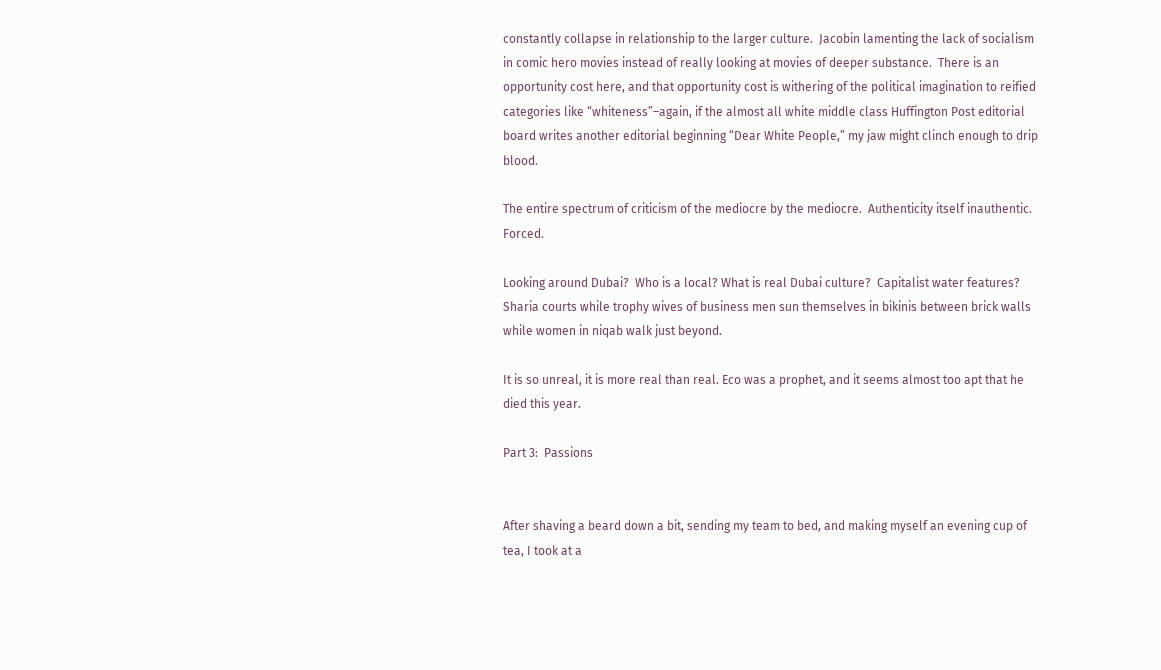constantly collapse in relationship to the larger culture.  Jacobin lamenting the lack of socialism in comic hero movies instead of really looking at movies of deeper substance.  There is an opportunity cost here, and that opportunity cost is withering of the political imagination to reified categories like “whiteness”–again, if the almost all white middle class Huffington Post editorial board writes another editorial beginning “Dear White People,” my jaw might clinch enough to drip blood.

The entire spectrum of criticism of the mediocre by the mediocre.  Authenticity itself inauthentic.  Forced.

Looking around Dubai?  Who is a local? What is real Dubai culture?  Capitalist water features?  Sharia courts while trophy wives of business men sun themselves in bikinis between brick walls while women in niqab walk just beyond.

It is so unreal, it is more real than real. Eco was a prophet, and it seems almost too apt that he died this year.

Part 3:  Passions


After shaving a beard down a bit, sending my team to bed, and making myself an evening cup of tea, I took at a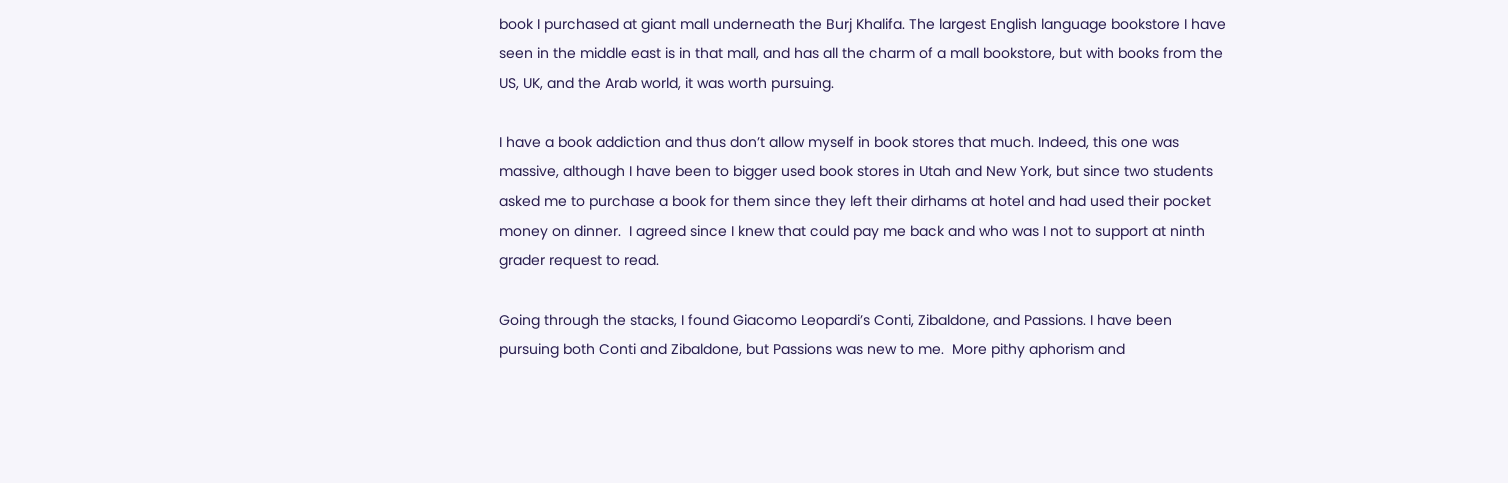book I purchased at giant mall underneath the Burj Khalifa. The largest English language bookstore I have seen in the middle east is in that mall, and has all the charm of a mall bookstore, but with books from the US, UK, and the Arab world, it was worth pursuing.

I have a book addiction and thus don’t allow myself in book stores that much. Indeed, this one was massive, although I have been to bigger used book stores in Utah and New York, but since two students asked me to purchase a book for them since they left their dirhams at hotel and had used their pocket money on dinner.  I agreed since I knew that could pay me back and who was I not to support at ninth grader request to read.

Going through the stacks, I found Giacomo Leopardi’s Conti, Zibaldone, and Passions. I have been pursuing both Conti and Zibaldone, but Passions was new to me.  More pithy aphorism and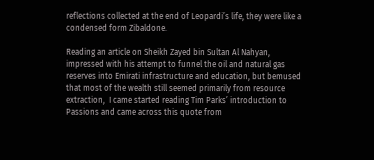reflections collected at the end of Leopardi’s life, they were like a condensed form Zibaldone.

Reading an article on Sheikh Zayed bin Sultan Al Nahyan, impressed with his attempt to funnel the oil and natural gas reserves into Emirati infrastructure and education, but bemused that most of the wealth still seemed primarily from resource extraction,  I came started reading Tim Parks’ introduction to Passions and came across this quote from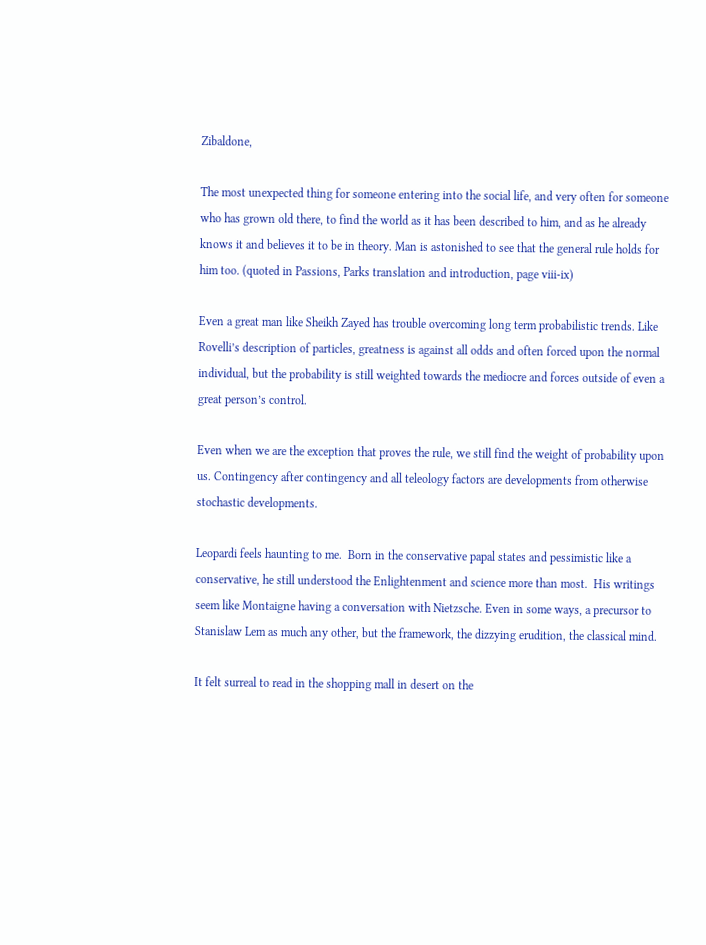Zibaldone,

The most unexpected thing for someone entering into the social life, and very often for someone who has grown old there, to find the world as it has been described to him, and as he already knows it and believes it to be in theory. Man is astonished to see that the general rule holds for him too. (quoted in Passions, Parks translation and introduction, page viii-ix)

Even a great man like Sheikh Zayed has trouble overcoming long term probabilistic trends. Like Rovelli’s description of particles, greatness is against all odds and often forced upon the normal individual, but the probability is still weighted towards the mediocre and forces outside of even a great person’s control.

Even when we are the exception that proves the rule, we still find the weight of probability upon us. Contingency after contingency and all teleology factors are developments from otherwise stochastic developments.

Leopardi feels haunting to me.  Born in the conservative papal states and pessimistic like a conservative, he still understood the Enlightenment and science more than most.  His writings seem like Montaigne having a conversation with Nietzsche. Even in some ways, a precursor to Stanislaw Lem as much any other, but the framework, the dizzying erudition, the classical mind.

It felt surreal to read in the shopping mall in desert on the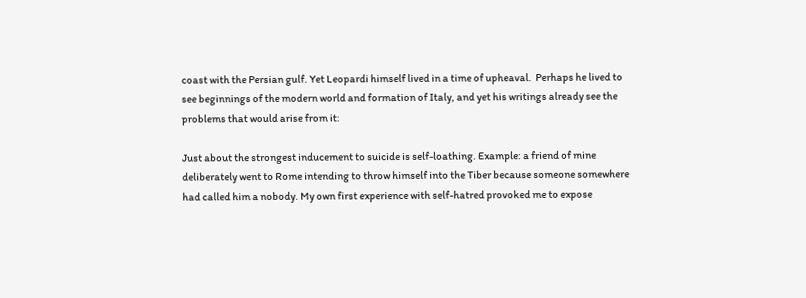coast with the Persian gulf. Yet Leopardi himself lived in a time of upheaval.  Perhaps he lived to see beginnings of the modern world and formation of Italy, and yet his writings already see the problems that would arise from it:

Just about the strongest inducement to suicide is self-loathing. Example: a friend of mine deliberately went to Rome intending to throw himself into the Tiber because someone somewhere had called him a nobody. My own first experience with self-hatred provoked me to expose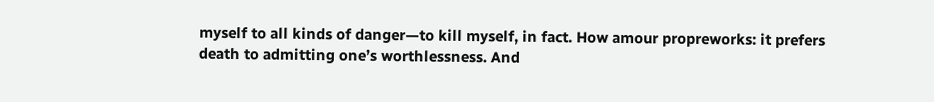myself to all kinds of danger—to kill myself, in fact. How amour propreworks: it prefers death to admitting one’s worthlessness. And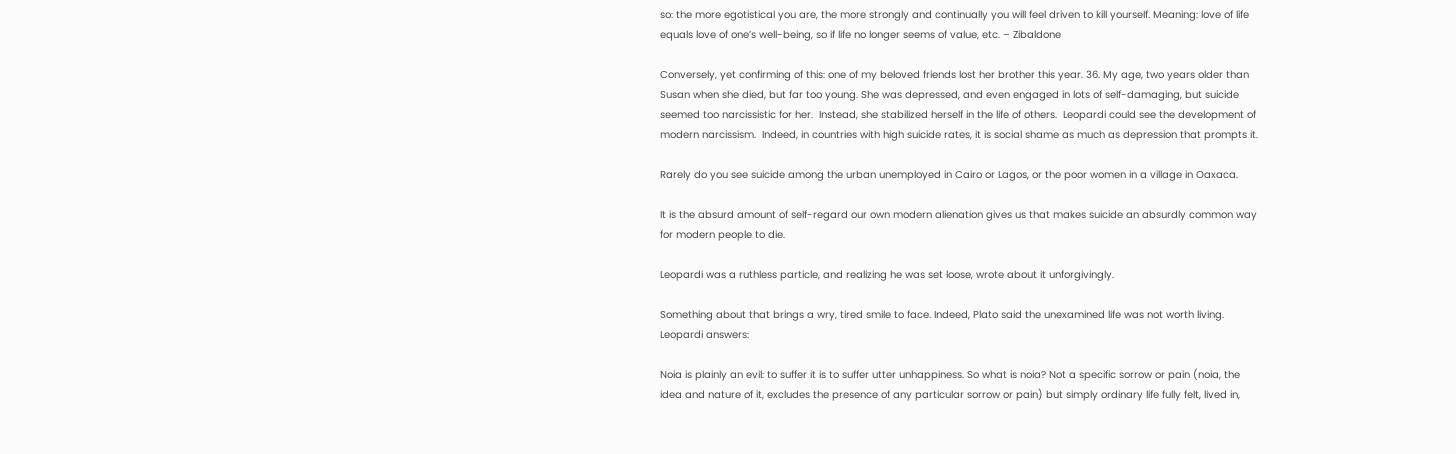so: the more egotistical you are, the more strongly and continually you will feel driven to kill yourself. Meaning: love of life equals love of one’s well-being, so if life no longer seems of value, etc. – Zibaldone

Conversely, yet confirming of this: one of my beloved friends lost her brother this year. 36. My age, two years older than Susan when she died, but far too young. She was depressed, and even engaged in lots of self-damaging, but suicide seemed too narcissistic for her.  Instead, she stabilized herself in the life of others.  Leopardi could see the development of modern narcissism.  Indeed, in countries with high suicide rates, it is social shame as much as depression that prompts it.

Rarely do you see suicide among the urban unemployed in Cairo or Lagos, or the poor women in a village in Oaxaca.

It is the absurd amount of self-regard our own modern alienation gives us that makes suicide an absurdly common way for modern people to die.

Leopardi was a ruthless particle, and realizing he was set loose, wrote about it unforgivingly.

Something about that brings a wry, tired smile to face. Indeed, Plato said the unexamined life was not worth living.  Leopardi answers:

Noia is plainly an evil: to suffer it is to suffer utter unhappiness. So what is noia? Not a specific sorrow or pain (noia, the idea and nature of it, excludes the presence of any particular sorrow or pain) but simply ordinary life fully felt, lived in,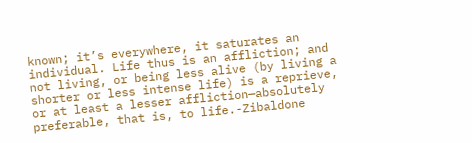known; it’s everywhere, it saturates an individual. Life thus is an affliction; and not living, or being less alive (by living a shorter or less intense life) is a reprieve, or at least a lesser affliction—absolutely preferable, that is, to life.-Zibaldone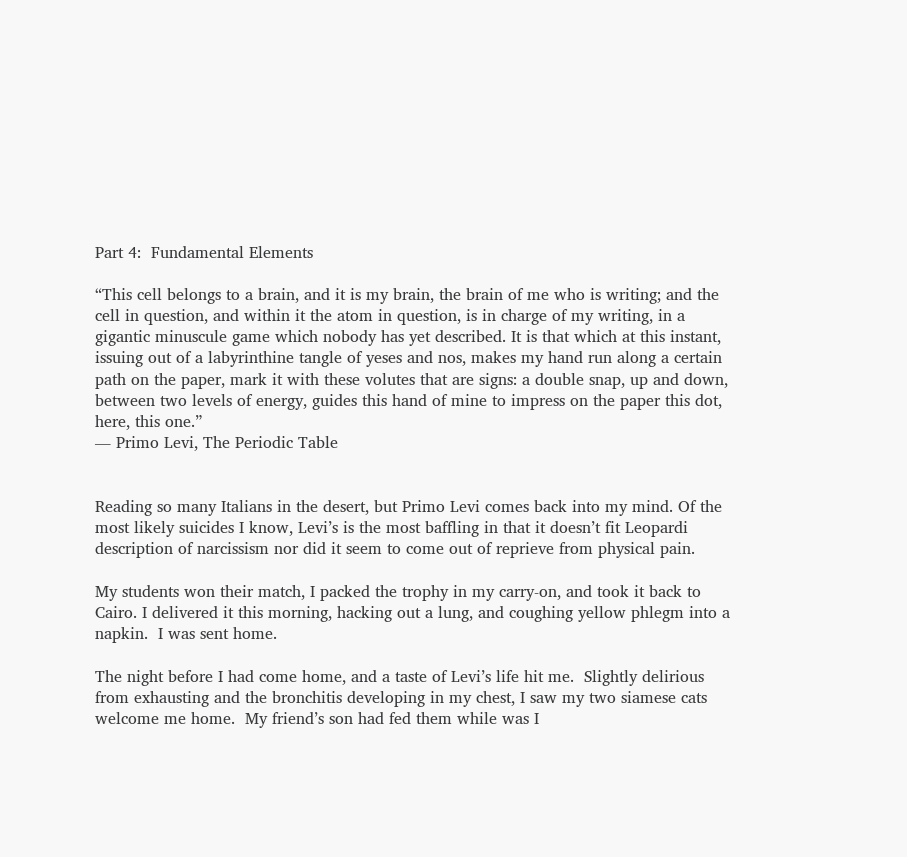Part 4:  Fundamental Elements

“This cell belongs to a brain, and it is my brain, the brain of me who is writing; and the cell in question, and within it the atom in question, is in charge of my writing, in a gigantic minuscule game which nobody has yet described. It is that which at this instant, issuing out of a labyrinthine tangle of yeses and nos, makes my hand run along a certain path on the paper, mark it with these volutes that are signs: a double snap, up and down, between two levels of energy, guides this hand of mine to impress on the paper this dot, here, this one.”
― Primo Levi, The Periodic Table


Reading so many Italians in the desert, but Primo Levi comes back into my mind. Of the most likely suicides I know, Levi’s is the most baffling in that it doesn’t fit Leopardi description of narcissism nor did it seem to come out of reprieve from physical pain.

My students won their match, I packed the trophy in my carry-on, and took it back to Cairo. I delivered it this morning, hacking out a lung, and coughing yellow phlegm into a napkin.  I was sent home.

The night before I had come home, and a taste of Levi’s life hit me.  Slightly delirious from exhausting and the bronchitis developing in my chest, I saw my two siamese cats welcome me home.  My friend’s son had fed them while was I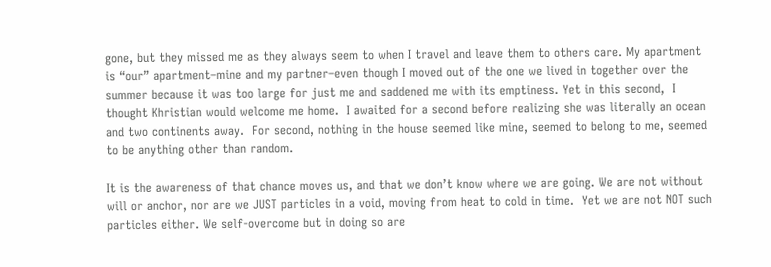gone, but they missed me as they always seem to when I travel and leave them to others care. My apartment is “our” apartment–mine and my partner–even though I moved out of the one we lived in together over the summer because it was too large for just me and saddened me with its emptiness. Yet in this second,  I thought Khristian would welcome me home.  I awaited for a second before realizing she was literally an ocean and two continents away.  For second, nothing in the house seemed like mine, seemed to belong to me, seemed to be anything other than random.

It is the awareness of that chance moves us, and that we don’t know where we are going. We are not without will or anchor, nor are we JUST particles in a void, moving from heat to cold in time.  Yet we are not NOT such particles either. We self-overcome but in doing so are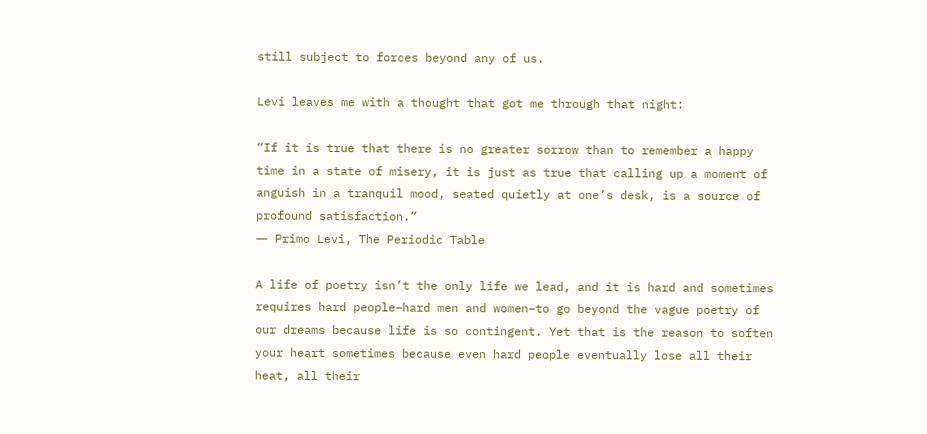still subject to forces beyond any of us.

Levi leaves me with a thought that got me through that night:

“If it is true that there is no greater sorrow than to remember a happy time in a state of misery, it is just as true that calling up a moment of anguish in a tranquil mood, seated quietly at one’s desk, is a source of profound satisfaction.”
― Primo Levi, The Periodic Table

A life of poetry isn’t the only life we lead, and it is hard and sometimes requires hard people–hard men and women–to go beyond the vague poetry of our dreams because life is so contingent. Yet that is the reason to soften your heart sometimes because even hard people eventually lose all their heat, all their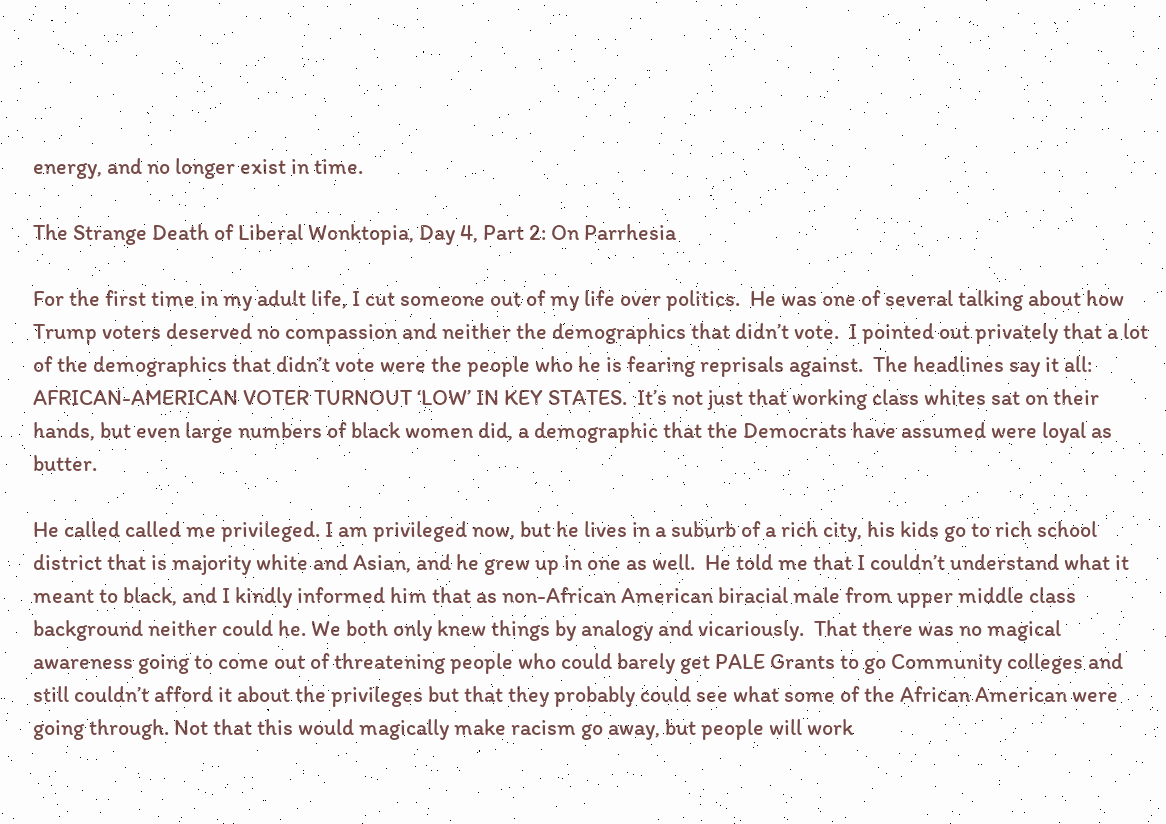energy, and no longer exist in time.

The Strange Death of Liberal Wonktopia, Day 4, Part 2: On Parrhesia

For the first time in my adult life, I cut someone out of my life over politics.  He was one of several talking about how Trump voters deserved no compassion and neither the demographics that didn’t vote.  I pointed out privately that a lot of the demographics that didn’t vote were the people who he is fearing reprisals against.  The headlines say it all:  AFRICAN-AMERICAN VOTER TURNOUT ‘LOW’ IN KEY STATES.  It’s not just that working class whites sat on their hands, but even large numbers of black women did, a demographic that the Democrats have assumed were loyal as butter.

He called called me privileged. I am privileged now, but he lives in a suburb of a rich city, his kids go to rich school district that is majority white and Asian, and he grew up in one as well.  He told me that I couldn’t understand what it meant to black, and I kindly informed him that as non-African American biracial male from upper middle class background neither could he. We both only knew things by analogy and vicariously.  That there was no magical awareness going to come out of threatening people who could barely get PALE Grants to go Community colleges and still couldn’t afford it about the privileges but that they probably could see what some of the African American were going through. Not that this would magically make racism go away, but people will work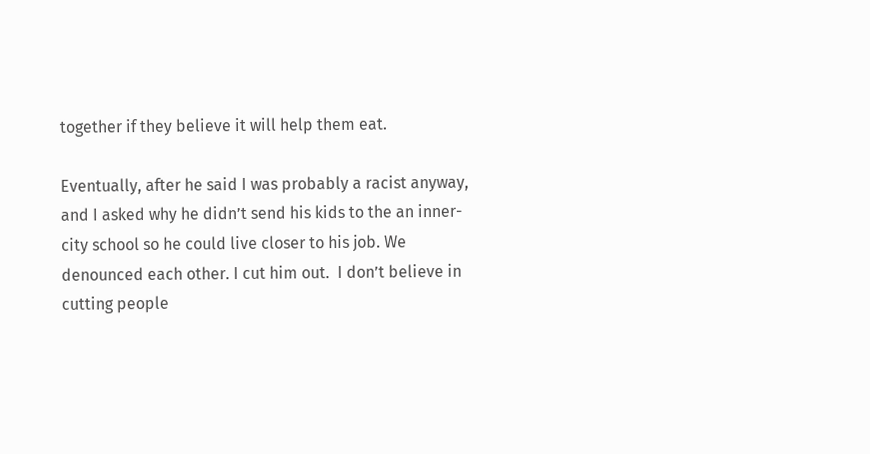together if they believe it will help them eat.

Eventually, after he said I was probably a racist anyway, and I asked why he didn’t send his kids to the an inner-city school so he could live closer to his job. We denounced each other. I cut him out.  I don’t believe in cutting people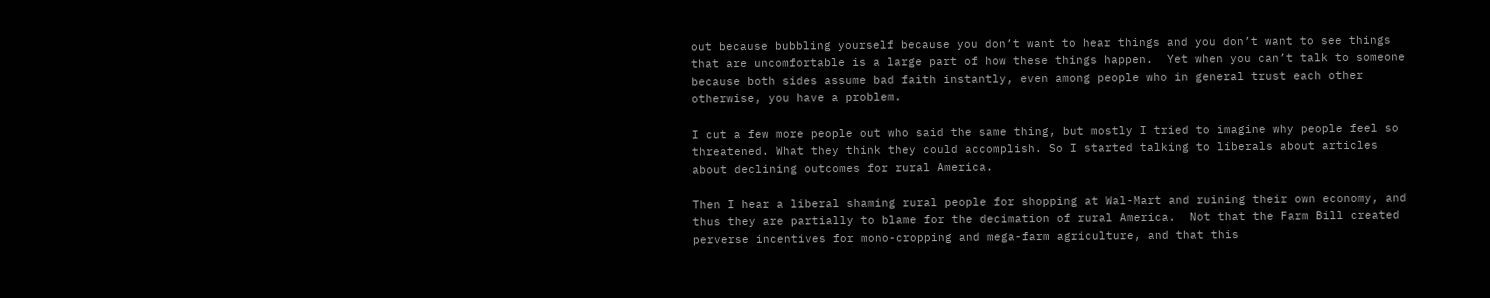out because bubbling yourself because you don’t want to hear things and you don’t want to see things that are uncomfortable is a large part of how these things happen.  Yet when you can’t talk to someone because both sides assume bad faith instantly, even among people who in general trust each other otherwise, you have a problem.

I cut a few more people out who said the same thing, but mostly I tried to imagine why people feel so threatened. What they think they could accomplish. So I started talking to liberals about articles about declining outcomes for rural America.

Then I hear a liberal shaming rural people for shopping at Wal-Mart and ruining their own economy, and thus they are partially to blame for the decimation of rural America.  Not that the Farm Bill created perverse incentives for mono-cropping and mega-farm agriculture, and that this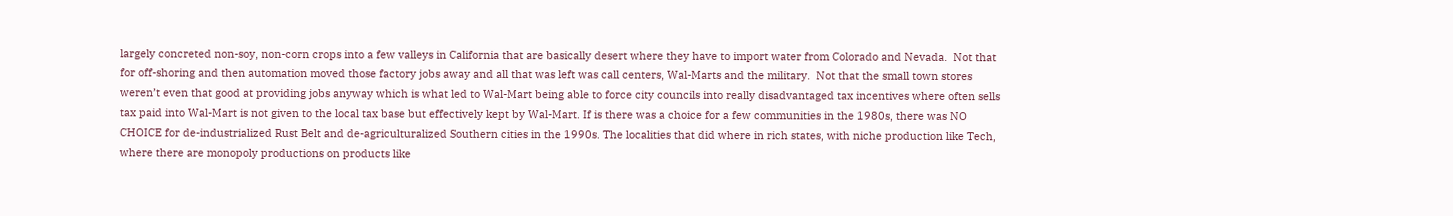largely concreted non-soy, non-corn crops into a few valleys in California that are basically desert where they have to import water from Colorado and Nevada.  Not that for off-shoring and then automation moved those factory jobs away and all that was left was call centers, Wal-Marts and the military.  Not that the small town stores weren’t even that good at providing jobs anyway which is what led to Wal-Mart being able to force city councils into really disadvantaged tax incentives where often sells tax paid into Wal-Mart is not given to the local tax base but effectively kept by Wal-Mart. If is there was a choice for a few communities in the 1980s, there was NO CHOICE for de-industrialized Rust Belt and de-agriculturalized Southern cities in the 1990s. The localities that did where in rich states, with niche production like Tech, where there are monopoly productions on products like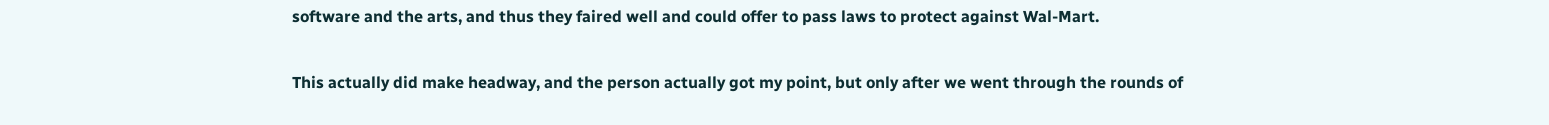software and the arts, and thus they faired well and could offer to pass laws to protect against Wal-Mart.

This actually did make headway, and the person actually got my point, but only after we went through the rounds of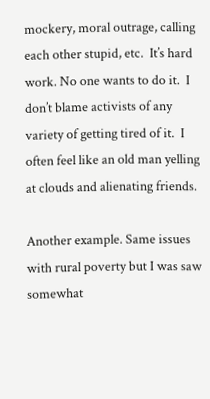mockery, moral outrage, calling each other stupid, etc.  It’s hard work. No one wants to do it.  I don’t blame activists of any variety of getting tired of it.  I often feel like an old man yelling at clouds and alienating friends.

Another example. Same issues with rural poverty but I was saw somewhat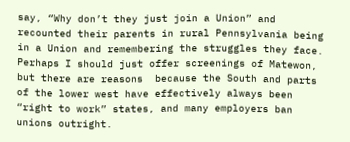say, “Why don’t they just join a Union” and recounted their parents in rural Pennsylvania being in a Union and remembering the struggles they face.  Perhaps I should just offer screenings of Matewon, but there are reasons  because the South and parts of the lower west have effectively always been “right to work” states, and many employers ban unions outright.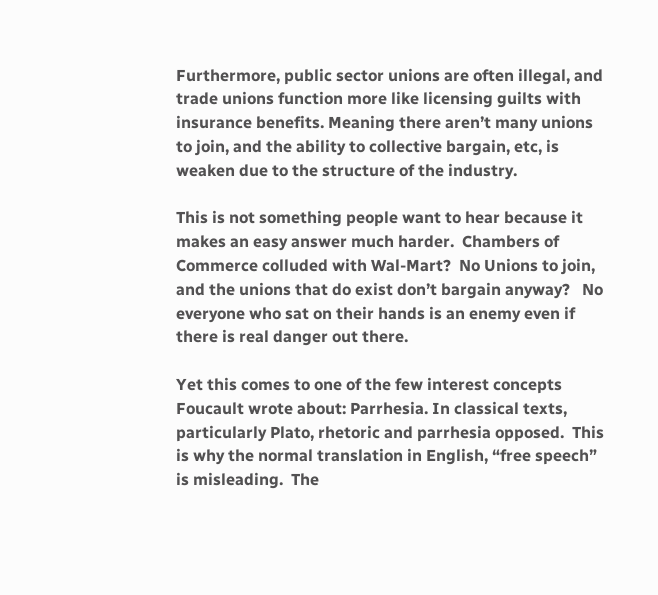Furthermore, public sector unions are often illegal, and trade unions function more like licensing guilts with insurance benefits. Meaning there aren’t many unions to join, and the ability to collective bargain, etc, is weaken due to the structure of the industry.

This is not something people want to hear because it makes an easy answer much harder.  Chambers of Commerce colluded with Wal-Mart?  No Unions to join, and the unions that do exist don’t bargain anyway?   No everyone who sat on their hands is an enemy even if there is real danger out there.

Yet this comes to one of the few interest concepts Foucault wrote about: Parrhesia. In classical texts, particularly Plato, rhetoric and parrhesia opposed.  This is why the normal translation in English, “free speech” is misleading.  The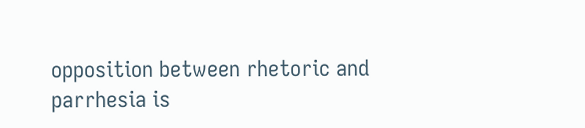opposition between rhetoric and parrhesia is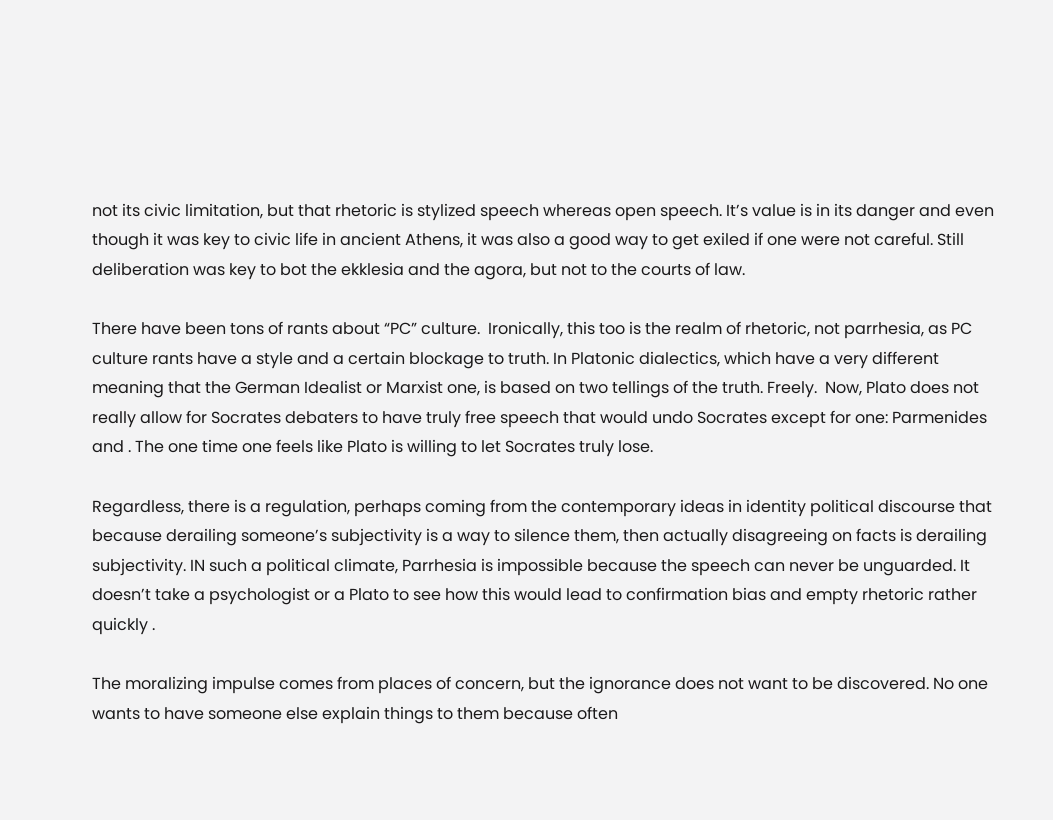not its civic limitation, but that rhetoric is stylized speech whereas open speech. It’s value is in its danger and even though it was key to civic life in ancient Athens, it was also a good way to get exiled if one were not careful. Still deliberation was key to bot the ekklesia and the agora, but not to the courts of law.

There have been tons of rants about “PC” culture.  Ironically, this too is the realm of rhetoric, not parrhesia, as PC culture rants have a style and a certain blockage to truth. In Platonic dialectics, which have a very different meaning that the German Idealist or Marxist one, is based on two tellings of the truth. Freely.  Now, Plato does not really allow for Socrates debaters to have truly free speech that would undo Socrates except for one: Parmenides and . The one time one feels like Plato is willing to let Socrates truly lose.

Regardless, there is a regulation, perhaps coming from the contemporary ideas in identity political discourse that because derailing someone’s subjectivity is a way to silence them, then actually disagreeing on facts is derailing subjectivity. IN such a political climate, Parrhesia is impossible because the speech can never be unguarded. It doesn’t take a psychologist or a Plato to see how this would lead to confirmation bias and empty rhetoric rather quickly .

The moralizing impulse comes from places of concern, but the ignorance does not want to be discovered. No one wants to have someone else explain things to them because often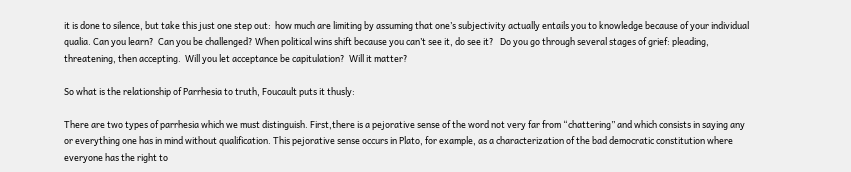it is done to silence, but take this just one step out:  how much are limiting by assuming that one’s subjectivity actually entails you to knowledge because of your individual qualia. Can you learn?  Can you be challenged? When political wins shift because you can’t see it, do see it?   Do you go through several stages of grief: pleading, threatening, then accepting.  Will you let acceptance be capitulation?  Will it matter?

So what is the relationship of Parrhesia to truth, Foucault puts it thusly:

There are two types of parrhesia which we must distinguish. First,there is a pejorative sense of the word not very far from “chattering” and which consists in saying any or everything one has in mind without qualification. This pejorative sense occurs in Plato, for example, as a characterization of the bad democratic constitution where everyone has the right to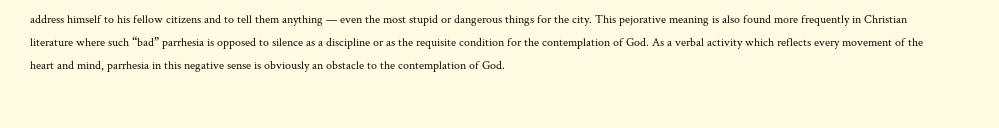address himself to his fellow citizens and to tell them anything — even the most stupid or dangerous things for the city. This pejorative meaning is also found more frequently in Christian literature where such “bad” parrhesia is opposed to silence as a discipline or as the requisite condition for the contemplation of God. As a verbal activity which reflects every movement of the heart and mind, parrhesia in this negative sense is obviously an obstacle to the contemplation of God.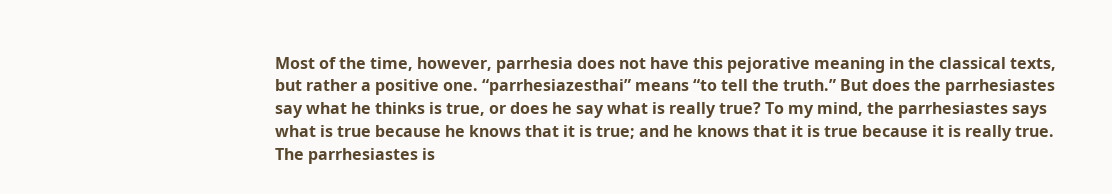Most of the time, however, parrhesia does not have this pejorative meaning in the classical texts, but rather a positive one. “parrhesiazesthai” means “to tell the truth.” But does the parrhesiastes say what he thinks is true, or does he say what is really true? To my mind, the parrhesiastes says what is true because he knows that it is true; and he knows that it is true because it is really true. The parrhesiastes is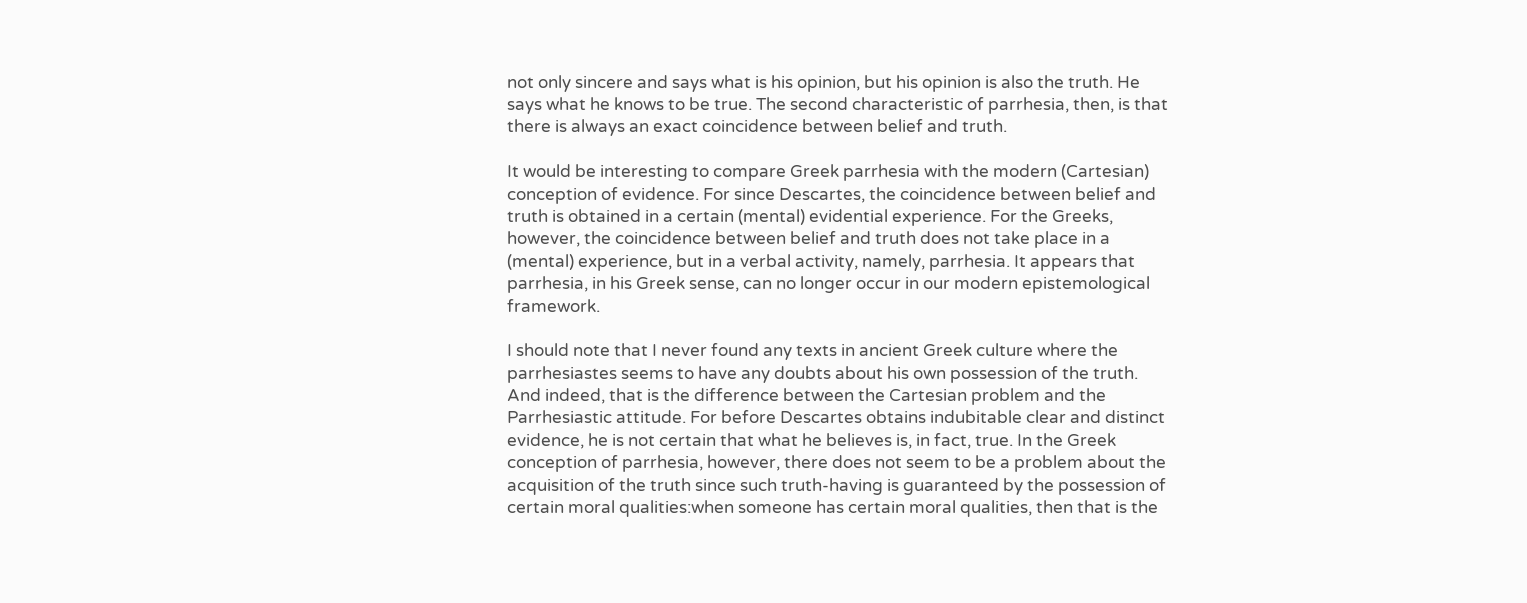not only sincere and says what is his opinion, but his opinion is also the truth. He says what he knows to be true. The second characteristic of parrhesia, then, is that there is always an exact coincidence between belief and truth.

It would be interesting to compare Greek parrhesia with the modern (Cartesian) conception of evidence. For since Descartes, the coincidence between belief and truth is obtained in a certain (mental) evidential experience. For the Greeks, however, the coincidence between belief and truth does not take place in a (mental) experience, but in a verbal activity, namely, parrhesia. It appears that parrhesia, in his Greek sense, can no longer occur in our modern epistemological framework.

I should note that I never found any texts in ancient Greek culture where the parrhesiastes seems to have any doubts about his own possession of the truth. And indeed, that is the difference between the Cartesian problem and the Parrhesiastic attitude. For before Descartes obtains indubitable clear and distinct evidence, he is not certain that what he believes is, in fact, true. In the Greek conception of parrhesia, however, there does not seem to be a problem about the acquisition of the truth since such truth-having is guaranteed by the possession of certain moral qualities:when someone has certain moral qualities, then that is the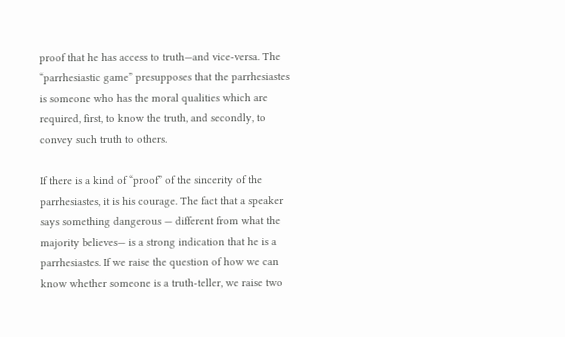proof that he has access to truth—and vice-versa. The “parrhesiastic game” presupposes that the parrhesiastes is someone who has the moral qualities which are required, first, to know the truth, and secondly, to convey such truth to others.

If there is a kind of “proof” of the sincerity of the parrhesiastes, it is his courage. The fact that a speaker says something dangerous — different from what the majority believes— is a strong indication that he is a parrhesiastes. If we raise the question of how we can know whether someone is a truth-teller, we raise two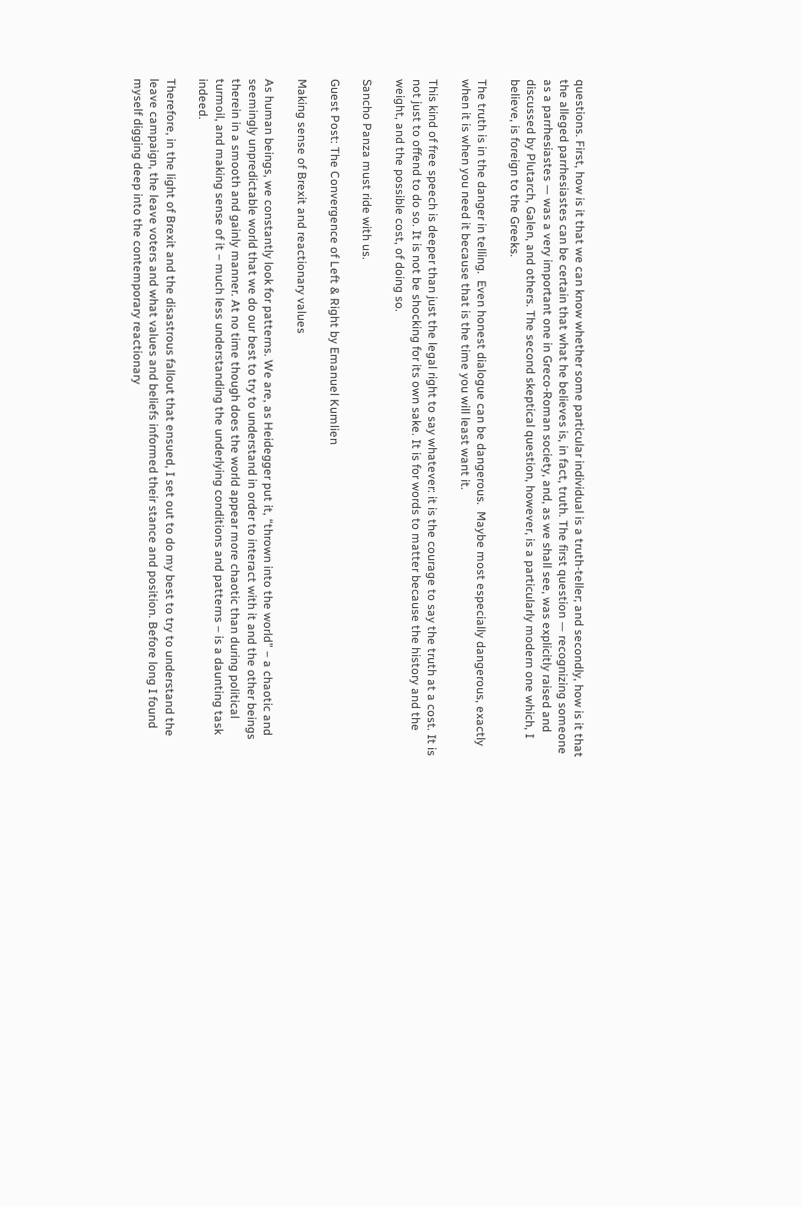questions. First, how is it that we can know whether some particular individual is a truth-teller; and secondly, how is it that the alleged parrhesiastes can be certain that what he believes is, in fact, truth. The first question — recognizing someone as a parrhesiastes — was a very important one in Greco-Roman society, and, as we shall see, was explicitly raised and discussed by Plutarch, Galen, and others. The second skeptical question, however, is a particularly modern one which, I believe, is foreign to the Greeks.

The truth is in the danger in telling.  Even honest dialogue can be dangerous.  Maybe most especially dangerous, exactly when it is when you need it because that is the time you will least want it.

This kind of free speech is deeper than just the legal right to say whatever: it is the courage to say the truth at a cost. It is not just to offend to do so. It is not be shocking for its own sake. It is for words to matter because the history and the weight, and the possible cost, of doing so.

Sancho Panza must ride with us.

Guest Post: The Convergence of Left & Right by Emanuel Kumlien

Making sense of Brexit and reactionary values

As human beings, we constantly look for patterns. We are, as Heidegger put it, “thrown into the world” – a chaotic and seemingly unpredictable world that we do our best to try to understand in order to interact with it and the other beings therein in a smooth and gainly manner. At no time though does the world appear more chaotic than during political turmoil, and making sense of it – much less understanding the underlying conditions and patterns – is a daunting task indeed.

Therefore, in the light of Brexit and the disastrous fallout that ensued, I set out to do my best to try to understand the leave campaign, the leave voters and what values and beliefs informed their stance and position. Before long I found myself digging deep into the contemporary reactionary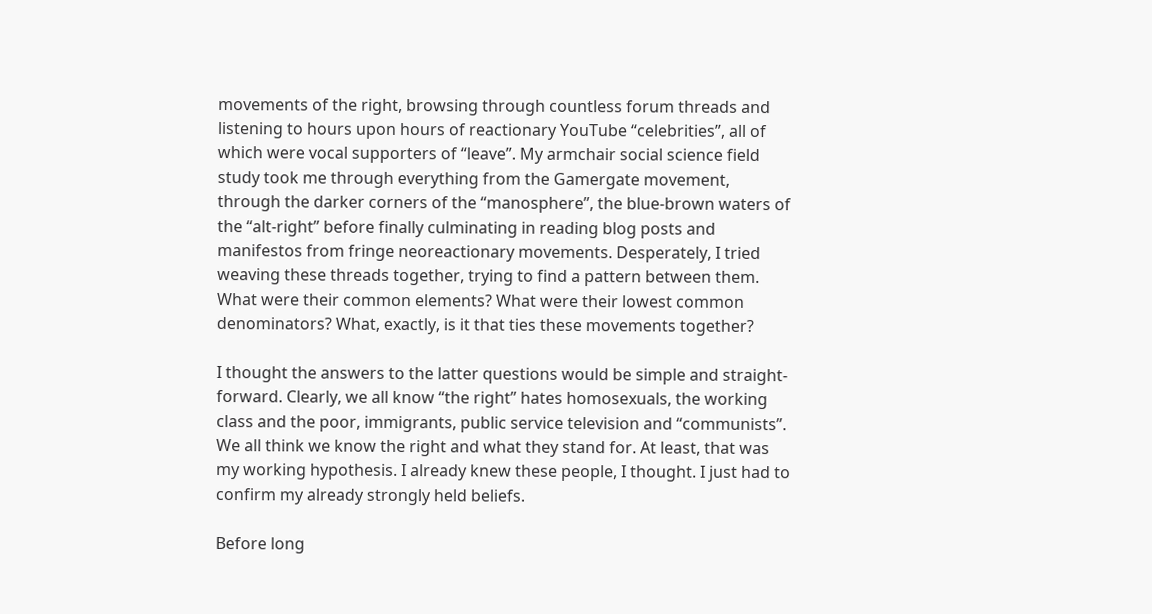movements of the right, browsing through countless forum threads and listening to hours upon hours of reactionary YouTube “celebrities”, all of which were vocal supporters of “leave”. My armchair social science field study took me through everything from the Gamergate movement, through the darker corners of the “manosphere”, the blue-brown waters of the “alt-right” before finally culminating in reading blog posts and manifestos from fringe neoreactionary movements. Desperately, I tried weaving these threads together, trying to find a pattern between them. What were their common elements? What were their lowest common denominators? What, exactly, is it that ties these movements together?

I thought the answers to the latter questions would be simple and straight-forward. Clearly, we all know “the right” hates homosexuals, the working class and the poor, immigrants, public service television and “communists”. We all think we know the right and what they stand for. At least, that was my working hypothesis. I already knew these people, I thought. I just had to confirm my already strongly held beliefs.

Before long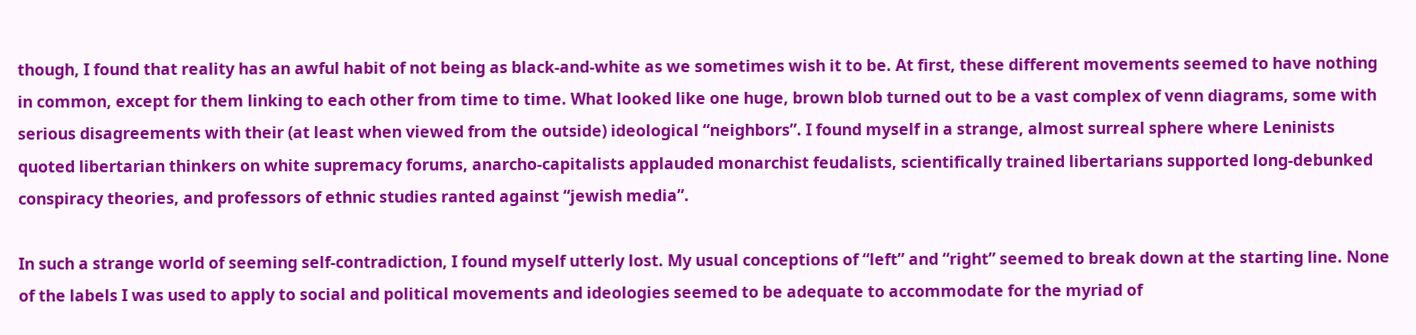though, I found that reality has an awful habit of not being as black-and-white as we sometimes wish it to be. At first, these different movements seemed to have nothing in common, except for them linking to each other from time to time. What looked like one huge, brown blob turned out to be a vast complex of venn diagrams, some with serious disagreements with their (at least when viewed from the outside) ideological “neighbors”. I found myself in a strange, almost surreal sphere where Leninists quoted libertarian thinkers on white supremacy forums, anarcho-capitalists applauded monarchist feudalists, scientifically trained libertarians supported long-debunked conspiracy theories, and professors of ethnic studies ranted against “jewish media”.

In such a strange world of seeming self-contradiction, I found myself utterly lost. My usual conceptions of “left” and “right” seemed to break down at the starting line. None of the labels I was used to apply to social and political movements and ideologies seemed to be adequate to accommodate for the myriad of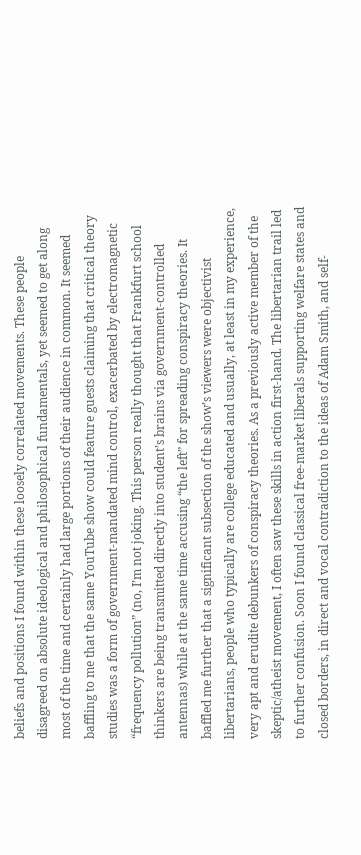beliefs and positions I found within these loosely correlated movements. These people disagreed on absolute ideological and philosophical fundamentals, yet seemed to get along most of the time and certainly had large portions of their audience in common. It seemed baffling to me that the same YouTube show could feature guests claiming that critical theory studies was a form of government-mandated mind control, exacerbated by electromagnetic “frequency pollution” (no, I’m not joking. This person really thought that Frankfurt school thinkers are being transmitted directly into student’s brains via government-controlled antennas) while at the same time accusing “the left” for spreading conspiracy theories. It baffled me further that a significant subsection of the show’s viewers were objectivist libertarians, people who typically are college educated and usually, at least in my experience, very apt and erudite debunkers of conspiracy theories. As a previously active member of the skeptic/atheist movement, I often saw these skills in action first-hand. The libertarian trail led to further confusion. Soon I found classical free-market liberals supporting welfare states and closed borders, in direct and vocal contradiction to the ideas of Adam Smith, and self-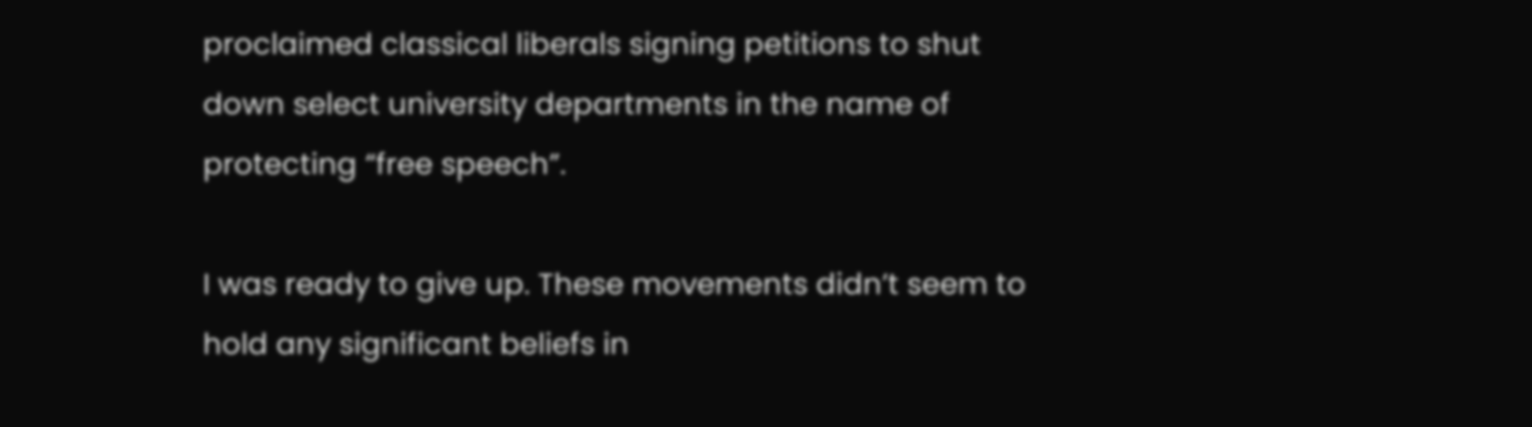proclaimed classical liberals signing petitions to shut down select university departments in the name of protecting “free speech”.

I was ready to give up. These movements didn’t seem to hold any significant beliefs in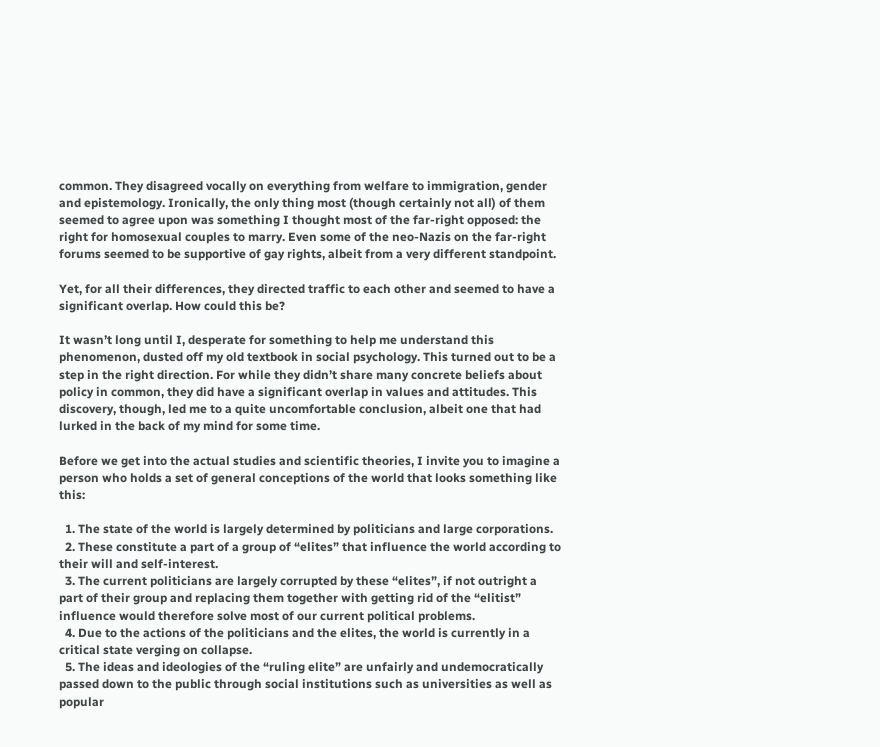common. They disagreed vocally on everything from welfare to immigration, gender and epistemology. Ironically, the only thing most (though certainly not all) of them seemed to agree upon was something I thought most of the far-right opposed: the right for homosexual couples to marry. Even some of the neo-Nazis on the far-right forums seemed to be supportive of gay rights, albeit from a very different standpoint.

Yet, for all their differences, they directed traffic to each other and seemed to have a significant overlap. How could this be?

It wasn’t long until I, desperate for something to help me understand this phenomenon, dusted off my old textbook in social psychology. This turned out to be a step in the right direction. For while they didn’t share many concrete beliefs about policy in common, they did have a significant overlap in values and attitudes. This discovery, though, led me to a quite uncomfortable conclusion, albeit one that had lurked in the back of my mind for some time.

Before we get into the actual studies and scientific theories, I invite you to imagine a person who holds a set of general conceptions of the world that looks something like this:

  1. The state of the world is largely determined by politicians and large corporations.
  2. These constitute a part of a group of “elites” that influence the world according to their will and self-interest.
  3. The current politicians are largely corrupted by these “elites”, if not outright a part of their group and replacing them together with getting rid of the “elitist” influence would therefore solve most of our current political problems.
  4. Due to the actions of the politicians and the elites, the world is currently in a critical state verging on collapse.
  5. The ideas and ideologies of the “ruling elite” are unfairly and undemocratically passed down to the public through social institutions such as universities as well as popular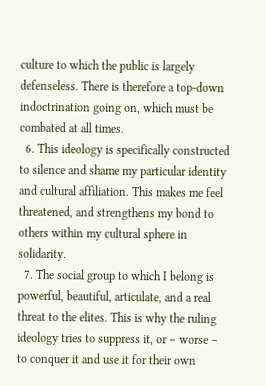culture to which the public is largely defenseless. There is therefore a top-down indoctrination going on, which must be combated at all times.
  6. This ideology is specifically constructed to silence and shame my particular identity and cultural affiliation. This makes me feel threatened, and strengthens my bond to others within my cultural sphere in solidarity.
  7. The social group to which I belong is powerful, beautiful, articulate, and a real threat to the elites. This is why the ruling ideology tries to suppress it, or – worse – to conquer it and use it for their own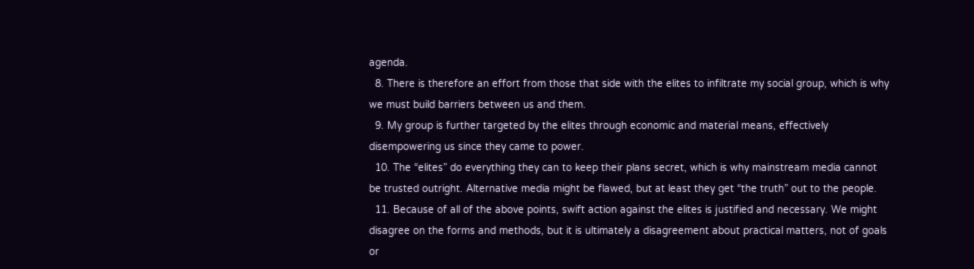agenda.
  8. There is therefore an effort from those that side with the elites to infiltrate my social group, which is why we must build barriers between us and them.
  9. My group is further targeted by the elites through economic and material means, effectively disempowering us since they came to power.
  10. The “elites” do everything they can to keep their plans secret, which is why mainstream media cannot be trusted outright. Alternative media might be flawed, but at least they get “the truth” out to the people.
  11. Because of all of the above points, swift action against the elites is justified and necessary. We might disagree on the forms and methods, but it is ultimately a disagreement about practical matters, not of goals or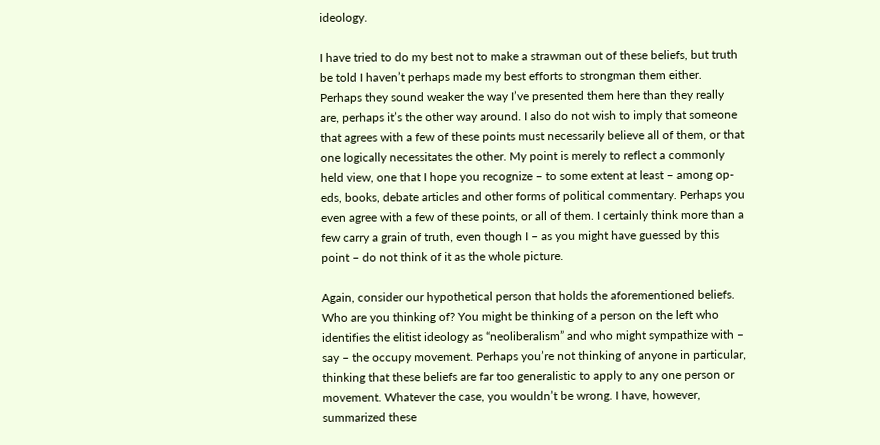ideology.

I have tried to do my best not to make a strawman out of these beliefs, but truth be told I haven’t perhaps made my best efforts to strongman them either. Perhaps they sound weaker the way I’ve presented them here than they really are, perhaps it’s the other way around. I also do not wish to imply that someone that agrees with a few of these points must necessarily believe all of them, or that one logically necessitates the other. My point is merely to reflect a commonly held view, one that I hope you recognize – to some extent at least – among op-eds, books, debate articles and other forms of political commentary. Perhaps you even agree with a few of these points, or all of them. I certainly think more than a few carry a grain of truth, even though I – as you might have guessed by this point – do not think of it as the whole picture.

Again, consider our hypothetical person that holds the aforementioned beliefs. Who are you thinking of? You might be thinking of a person on the left who identifies the elitist ideology as “neoliberalism” and who might sympathize with – say – the occupy movement. Perhaps you’re not thinking of anyone in particular, thinking that these beliefs are far too generalistic to apply to any one person or movement. Whatever the case, you wouldn’t be wrong. I have, however, summarized these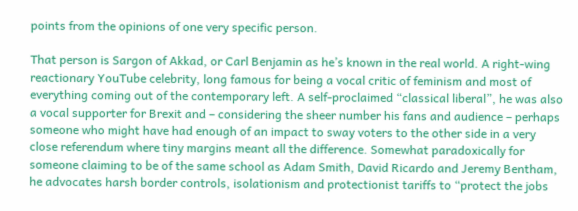points from the opinions of one very specific person.

That person is Sargon of Akkad, or Carl Benjamin as he’s known in the real world. A right-wing reactionary YouTube celebrity, long famous for being a vocal critic of feminism and most of everything coming out of the contemporary left. A self-proclaimed “classical liberal”, he was also a vocal supporter for Brexit and – considering the sheer number his fans and audience – perhaps someone who might have had enough of an impact to sway voters to the other side in a very close referendum where tiny margins meant all the difference. Somewhat paradoxically for someone claiming to be of the same school as Adam Smith, David Ricardo and Jeremy Bentham, he advocates harsh border controls, isolationism and protectionist tariffs to “protect the jobs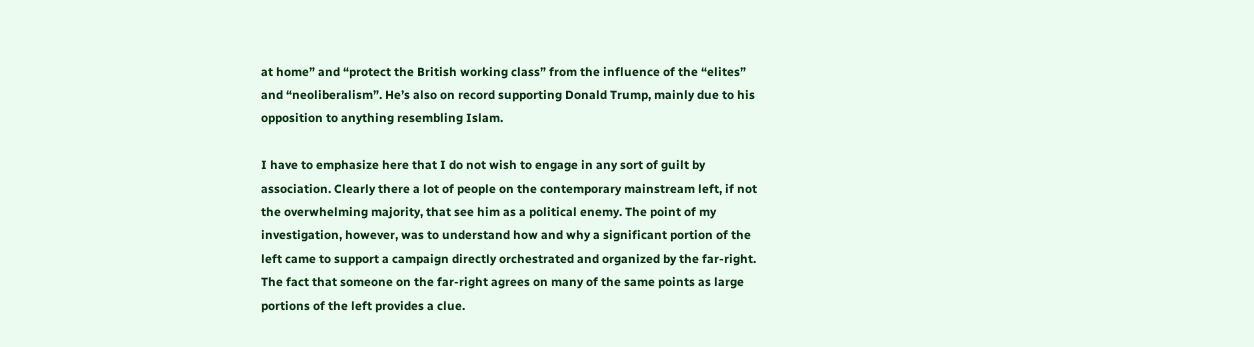at home” and “protect the British working class” from the influence of the “elites” and “neoliberalism”. He’s also on record supporting Donald Trump, mainly due to his opposition to anything resembling Islam.

I have to emphasize here that I do not wish to engage in any sort of guilt by association. Clearly there a lot of people on the contemporary mainstream left, if not the overwhelming majority, that see him as a political enemy. The point of my investigation, however, was to understand how and why a significant portion of the left came to support a campaign directly orchestrated and organized by the far-right. The fact that someone on the far-right agrees on many of the same points as large portions of the left provides a clue.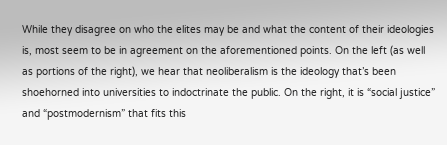While they disagree on who the elites may be and what the content of their ideologies is, most seem to be in agreement on the aforementioned points. On the left (as well as portions of the right), we hear that neoliberalism is the ideology that’s been shoehorned into universities to indoctrinate the public. On the right, it is “social justice” and “postmodernism” that fits this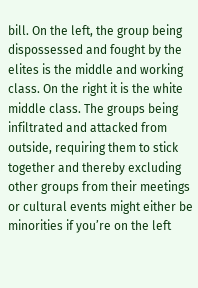bill. On the left, the group being dispossessed and fought by the elites is the middle and working class. On the right it is the white middle class. The groups being infiltrated and attacked from outside, requiring them to stick together and thereby excluding other groups from their meetings or cultural events might either be minorities if you’re on the left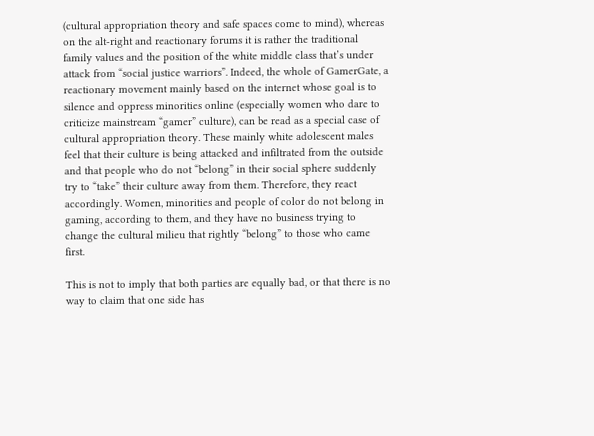(cultural appropriation theory and safe spaces come to mind), whereas on the alt-right and reactionary forums it is rather the traditional family values and the position of the white middle class that’s under attack from “social justice warriors”. Indeed, the whole of GamerGate, a reactionary movement mainly based on the internet whose goal is to silence and oppress minorities online (especially women who dare to criticize mainstream “gamer” culture), can be read as a special case of cultural appropriation theory. These mainly white adolescent males feel that their culture is being attacked and infiltrated from the outside and that people who do not “belong” in their social sphere suddenly try to “take” their culture away from them. Therefore, they react accordingly. Women, minorities and people of color do not belong in gaming, according to them, and they have no business trying to change the cultural milieu that rightly “belong” to those who came first.

This is not to imply that both parties are equally bad, or that there is no way to claim that one side has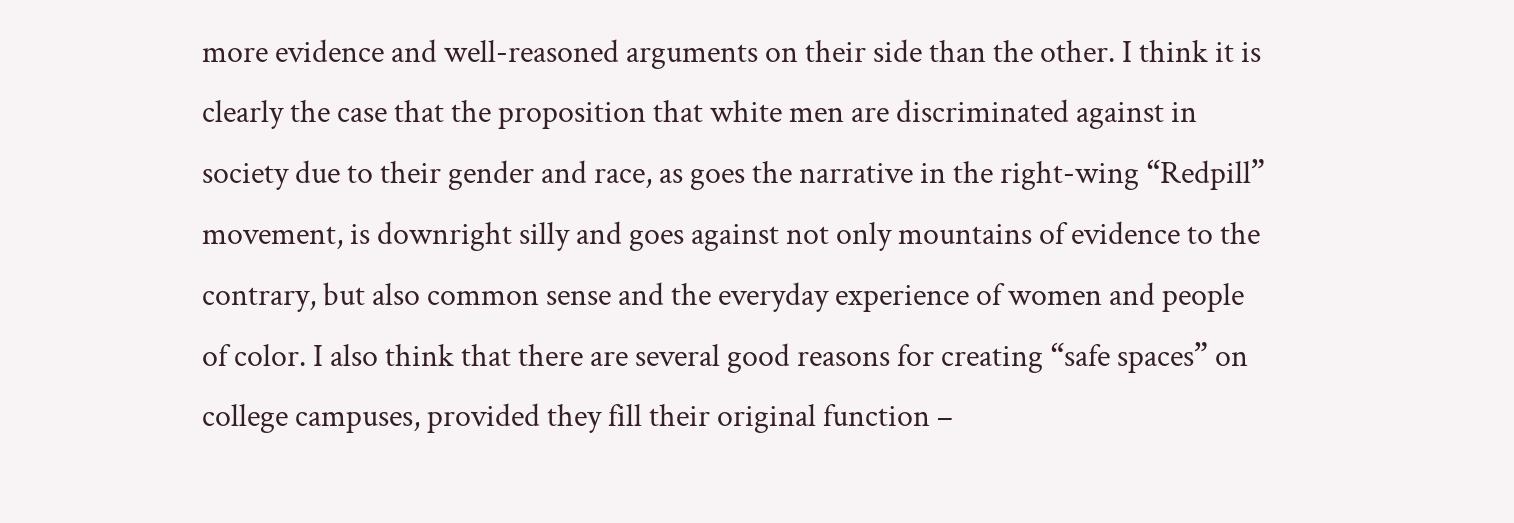more evidence and well-reasoned arguments on their side than the other. I think it is clearly the case that the proposition that white men are discriminated against in society due to their gender and race, as goes the narrative in the right-wing “Redpill” movement, is downright silly and goes against not only mountains of evidence to the contrary, but also common sense and the everyday experience of women and people of color. I also think that there are several good reasons for creating “safe spaces” on college campuses, provided they fill their original function –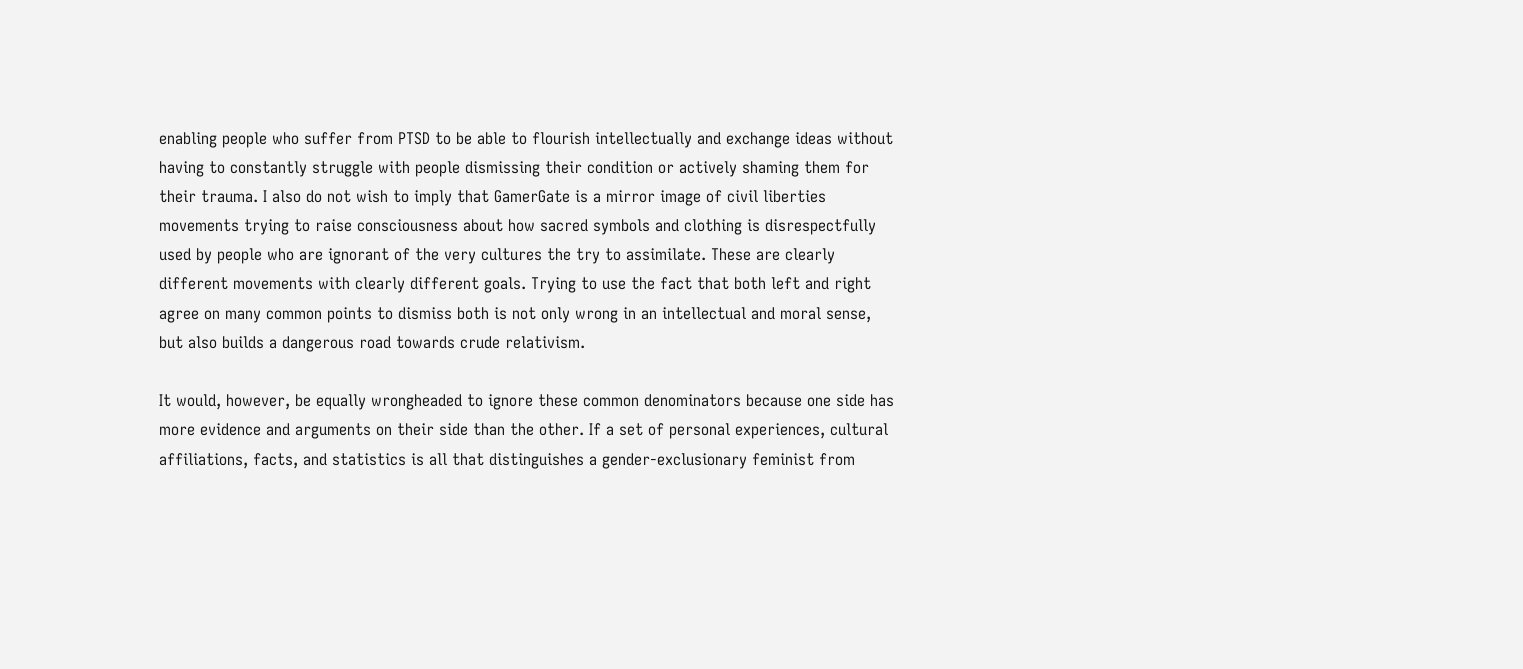enabling people who suffer from PTSD to be able to flourish intellectually and exchange ideas without having to constantly struggle with people dismissing their condition or actively shaming them for their trauma. I also do not wish to imply that GamerGate is a mirror image of civil liberties movements trying to raise consciousness about how sacred symbols and clothing is disrespectfully used by people who are ignorant of the very cultures the try to assimilate. These are clearly different movements with clearly different goals. Trying to use the fact that both left and right agree on many common points to dismiss both is not only wrong in an intellectual and moral sense, but also builds a dangerous road towards crude relativism.

It would, however, be equally wrongheaded to ignore these common denominators because one side has more evidence and arguments on their side than the other. If a set of personal experiences, cultural affiliations, facts, and statistics is all that distinguishes a gender-exclusionary feminist from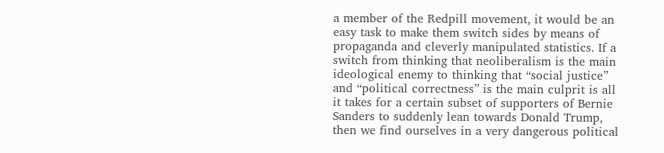a member of the Redpill movement, it would be an easy task to make them switch sides by means of propaganda and cleverly manipulated statistics. If a switch from thinking that neoliberalism is the main ideological enemy to thinking that “social justice” and “political correctness” is the main culprit is all it takes for a certain subset of supporters of Bernie Sanders to suddenly lean towards Donald Trump, then we find ourselves in a very dangerous political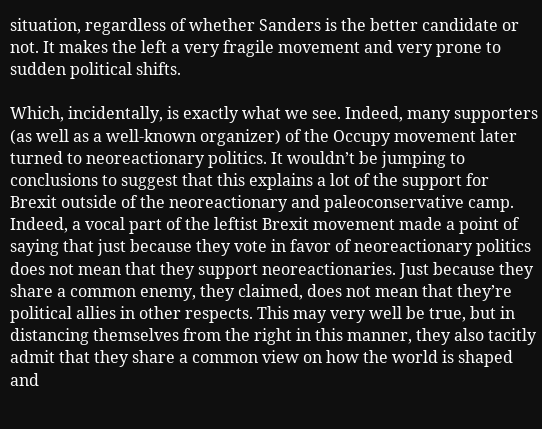situation, regardless of whether Sanders is the better candidate or not. It makes the left a very fragile movement and very prone to sudden political shifts.

Which, incidentally, is exactly what we see. Indeed, many supporters (as well as a well-known organizer) of the Occupy movement later turned to neoreactionary politics. It wouldn’t be jumping to conclusions to suggest that this explains a lot of the support for Brexit outside of the neoreactionary and paleoconservative camp. Indeed, a vocal part of the leftist Brexit movement made a point of saying that just because they vote in favor of neoreactionary politics does not mean that they support neoreactionaries. Just because they share a common enemy, they claimed, does not mean that they’re political allies in other respects. This may very well be true, but in distancing themselves from the right in this manner, they also tacitly admit that they share a common view on how the world is shaped and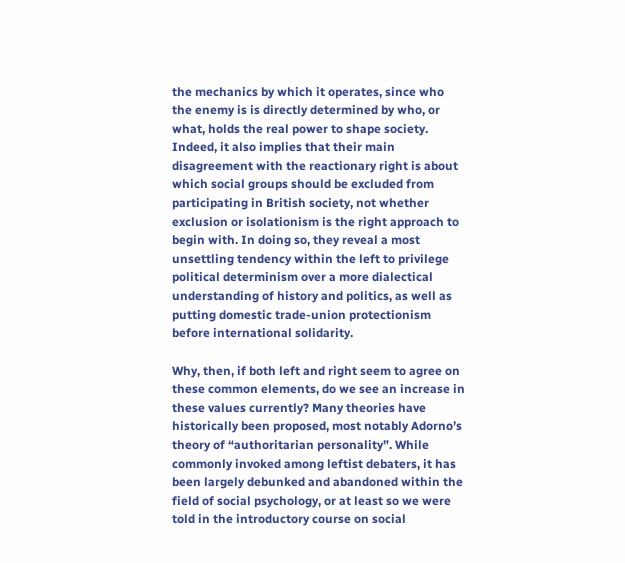the mechanics by which it operates, since who the enemy is is directly determined by who, or what, holds the real power to shape society. Indeed, it also implies that their main disagreement with the reactionary right is about which social groups should be excluded from participating in British society, not whether exclusion or isolationism is the right approach to begin with. In doing so, they reveal a most unsettling tendency within the left to privilege political determinism over a more dialectical understanding of history and politics, as well as putting domestic trade-union protectionism before international solidarity.

Why, then, if both left and right seem to agree on these common elements, do we see an increase in these values currently? Many theories have historically been proposed, most notably Adorno’s theory of “authoritarian personality”. While commonly invoked among leftist debaters, it has been largely debunked and abandoned within the field of social psychology, or at least so we were told in the introductory course on social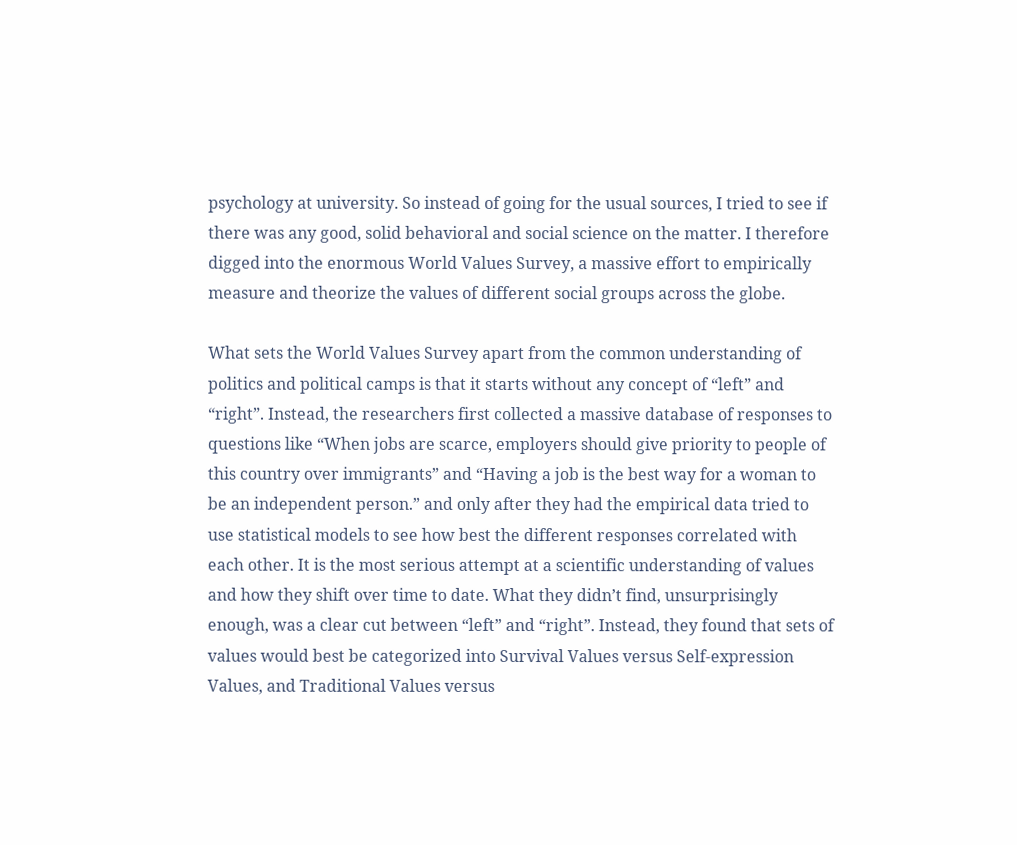psychology at university. So instead of going for the usual sources, I tried to see if there was any good, solid behavioral and social science on the matter. I therefore digged into the enormous World Values Survey, a massive effort to empirically measure and theorize the values of different social groups across the globe.

What sets the World Values Survey apart from the common understanding of politics and political camps is that it starts without any concept of “left” and “right”. Instead, the researchers first collected a massive database of responses to questions like “When jobs are scarce, employers should give priority to people of this country over immigrants” and “Having a job is the best way for a woman to be an independent person.” and only after they had the empirical data tried to use statistical models to see how best the different responses correlated with each other. It is the most serious attempt at a scientific understanding of values and how they shift over time to date. What they didn’t find, unsurprisingly enough, was a clear cut between “left” and “right”. Instead, they found that sets of values would best be categorized into Survival Values versus Self-expression Values, and Traditional Values versus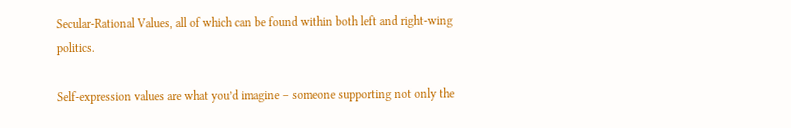Secular-Rational Values, all of which can be found within both left and right-wing politics.

Self-expression values are what you’d imagine – someone supporting not only the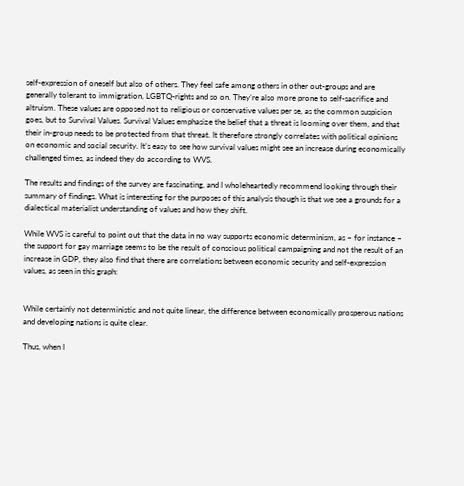self-expression of oneself but also of others. They feel safe among others in other out-groups and are generally tolerant to immigration, LGBTQ-rights and so on. They’re also more prone to self-sacrifice and altruism. These values are opposed not to religious or conservative values per se, as the common suspicion goes, but to Survival Values. Survival Values emphasize the belief that a threat is looming over them, and that their in-group needs to be protected from that threat. It therefore strongly correlates with political opinions on economic and social security. It’s easy to see how survival values might see an increase during economically challenged times, as indeed they do according to WVS.

The results and findings of the survey are fascinating, and I wholeheartedly recommend looking through their summary of findings. What is interesting for the purposes of this analysis though is that we see a grounds for a dialectical materialist understanding of values and how they shift.

While WVS is careful to point out that the data in no way supports economic determinism, as – for instance – the support for gay marriage seems to be the result of conscious political campaigning and not the result of an increase in GDP, they also find that there are correlations between economic security and self-expression values, as seen in this graph:


While certainly not deterministic and not quite linear, the difference between economically prosperous nations and developing nations is quite clear.

Thus, when I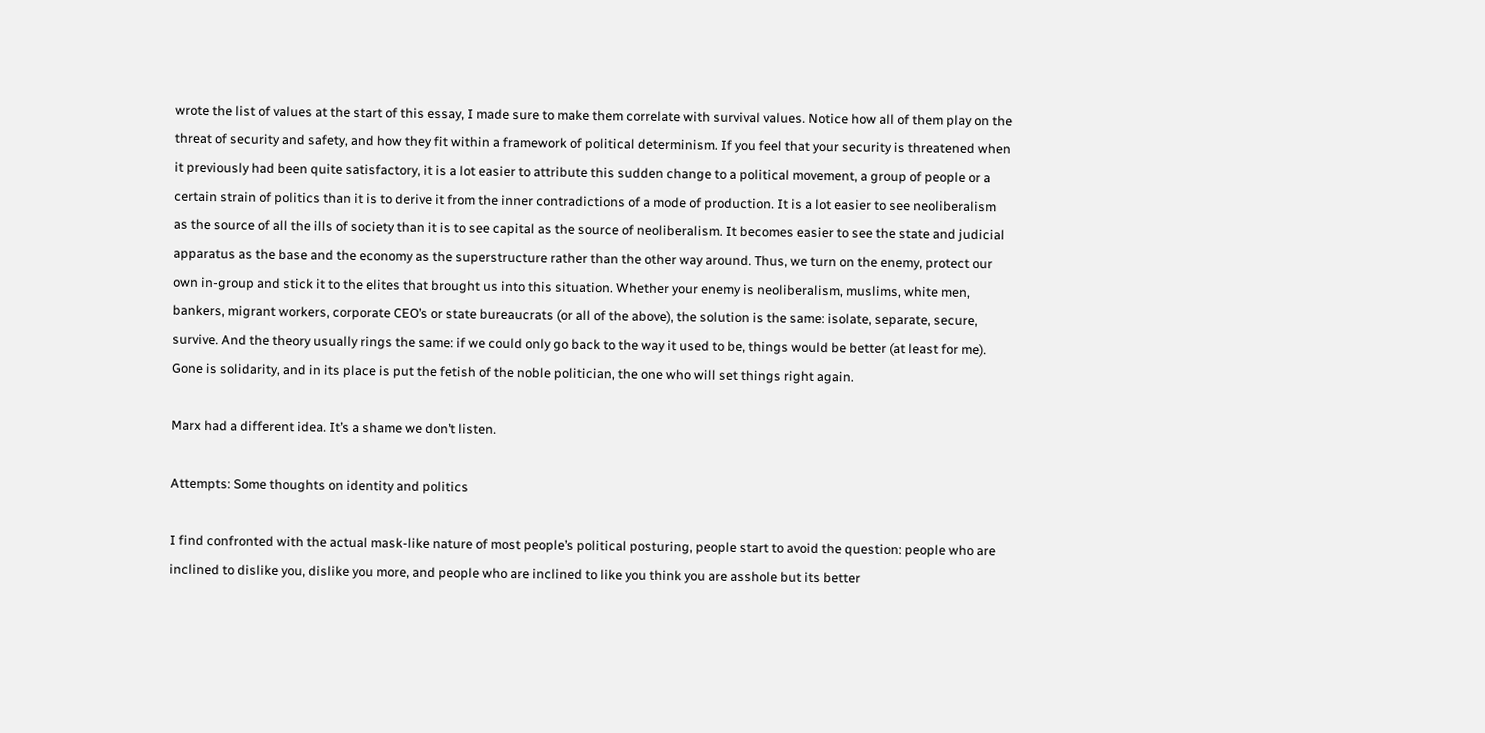wrote the list of values at the start of this essay, I made sure to make them correlate with survival values. Notice how all of them play on the threat of security and safety, and how they fit within a framework of political determinism. If you feel that your security is threatened when it previously had been quite satisfactory, it is a lot easier to attribute this sudden change to a political movement, a group of people or a certain strain of politics than it is to derive it from the inner contradictions of a mode of production. It is a lot easier to see neoliberalism as the source of all the ills of society than it is to see capital as the source of neoliberalism. It becomes easier to see the state and judicial apparatus as the base and the economy as the superstructure rather than the other way around. Thus, we turn on the enemy, protect our own in-group and stick it to the elites that brought us into this situation. Whether your enemy is neoliberalism, muslims, white men, bankers, migrant workers, corporate CEO’s or state bureaucrats (or all of the above), the solution is the same: isolate, separate, secure, survive. And the theory usually rings the same: if we could only go back to the way it used to be, things would be better (at least for me). Gone is solidarity, and in its place is put the fetish of the noble politician, the one who will set things right again.

Marx had a different idea. It’s a shame we don’t listen.

Attempts: Some thoughts on identity and politics

I find confronted with the actual mask-like nature of most people’s political posturing, people start to avoid the question: people who are inclined to dislike you, dislike you more, and people who are inclined to like you think you are asshole but its better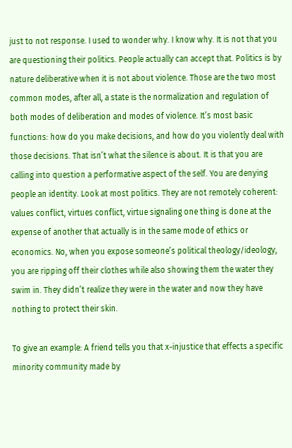just to not response. I used to wonder why. I know why. It is not that you are questioning their politics. People actually can accept that. Politics is by nature deliberative when it is not about violence. Those are the two most common modes, after all, a state is the normalization and regulation of both modes of deliberation and modes of violence. It’s most basic functions: how do you make decisions, and how do you violently deal with those decisions. That isn’t what the silence is about. It is that you are calling into question a performative aspect of the self. You are denying people an identity. Look at most politics. They are not remotely coherent: values conflict, virtues conflict, virtue signaling one thing is done at the expense of another that actually is in the same mode of ethics or economics. No, when you expose someone’s political theology/ideology, you are ripping off their clothes while also showing them the water they swim in. They didn’t realize they were in the water and now they have nothing to protect their skin.

To give an example: A friend tells you that x-injustice that effects a specific minority community made by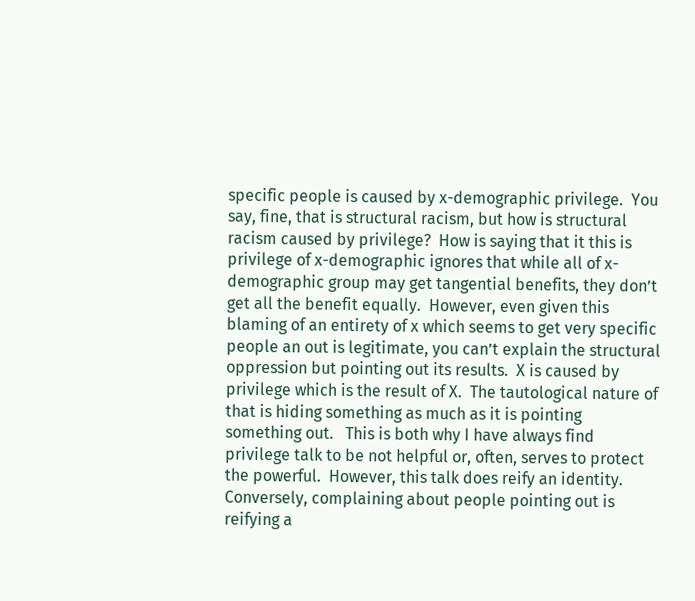specific people is caused by x-demographic privilege.  You say, fine, that is structural racism, but how is structural racism caused by privilege?  How is saying that it this is privilege of x-demographic ignores that while all of x-demographic group may get tangential benefits, they don’t get all the benefit equally.  However, even given this blaming of an entirety of x which seems to get very specific people an out is legitimate, you can’t explain the structural oppression but pointing out its results.  X is caused by privilege which is the result of X.  The tautological nature of that is hiding something as much as it is pointing something out.   This is both why I have always find privilege talk to be not helpful or, often, serves to protect the powerful.  However, this talk does reify an identity.   Conversely, complaining about people pointing out is reifying a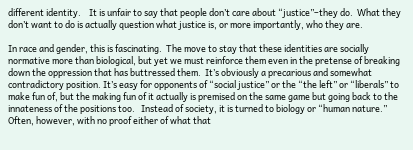different identity.    It is unfair to say that people don’t care about “justice”–they do.  What they don’t want to do is actually question what justice is, or more importantly, who they are.

In race and gender, this is fascinating.  The move to stay that these identities are socially normative more than biological, but yet we must reinforce them even in the pretense of breaking down the oppression that has buttressed them.  It’s obviously a precarious and somewhat contradictory position. It’s easy for opponents of “social justice” or the “the left” or “liberals” to make fun of, but the making fun of it actually is premised on the same game but going back to the innateness of the positions too.   Instead of society, it is turned to biology or “human nature.”  Often, however, with no proof either of what that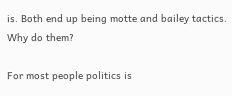is. Both end up being motte and bailey tactics.   Why do them?

For most people politics is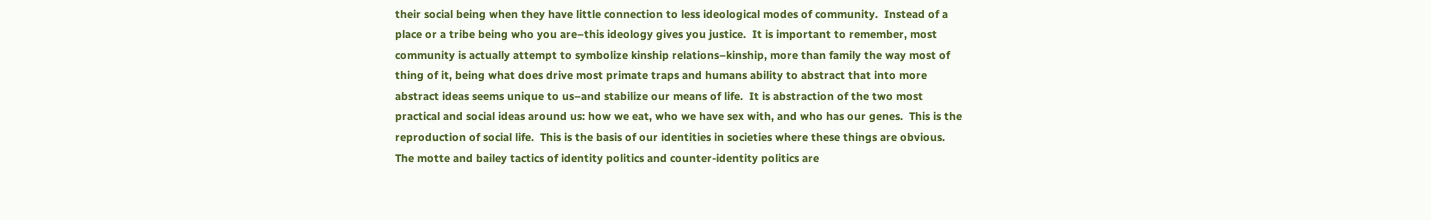their social being when they have little connection to less ideological modes of community.  Instead of a place or a tribe being who you are–this ideology gives you justice.  It is important to remember, most community is actually attempt to symbolize kinship relations–kinship, more than family the way most of thing of it, being what does drive most primate traps and humans ability to abstract that into more abstract ideas seems unique to us–and stabilize our means of life.  It is abstraction of the two most practical and social ideas around us: how we eat, who we have sex with, and who has our genes.  This is the reproduction of social life.  This is the basis of our identities in societies where these things are obvious.  The motte and bailey tactics of identity politics and counter-identity politics are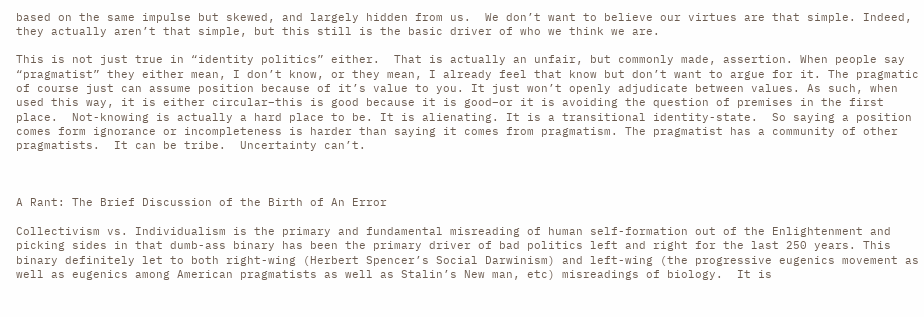based on the same impulse but skewed, and largely hidden from us.  We don’t want to believe our virtues are that simple. Indeed, they actually aren’t that simple, but this still is the basic driver of who we think we are.

This is not just true in “identity politics” either.  That is actually an unfair, but commonly made, assertion. When people say “pragmatist” they either mean, I don’t know, or they mean, I already feel that know but don’t want to argue for it. The pragmatic of course just can assume position because of it’s value to you. It just won’t openly adjudicate between values. As such, when used this way, it is either circular–this is good because it is good–or it is avoiding the question of premises in the first place.  Not-knowing is actually a hard place to be. It is alienating. It is a transitional identity-state.  So saying a position comes form ignorance or incompleteness is harder than saying it comes from pragmatism. The pragmatist has a community of other pragmatists.  It can be tribe.  Uncertainty can’t.



A Rant: The Brief Discussion of the Birth of An Error

Collectivism vs. Individualism is the primary and fundamental misreading of human self-formation out of the Enlightenment and picking sides in that dumb-ass binary has been the primary driver of bad politics left and right for the last 250 years. This binary definitely let to both right-wing (Herbert Spencer’s Social Darwinism) and left-wing (the progressive eugenics movement as well as eugenics among American pragmatists as well as Stalin’s New man, etc) misreadings of biology.  It is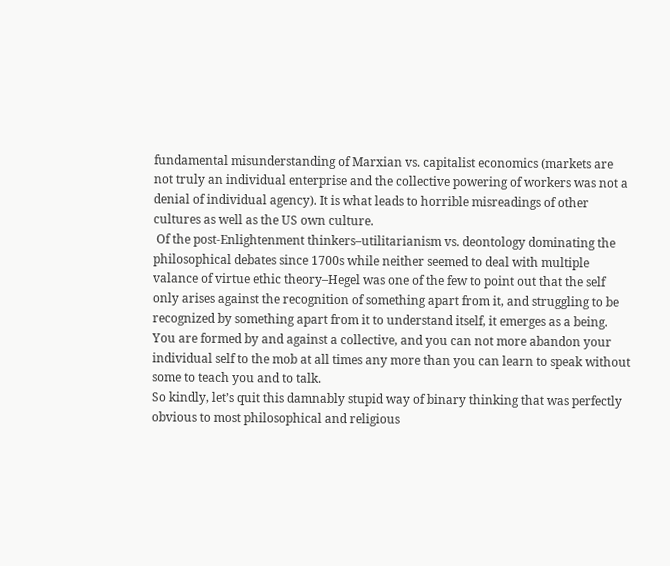fundamental misunderstanding of Marxian vs. capitalist economics (markets are not truly an individual enterprise and the collective powering of workers was not a denial of individual agency). It is what leads to horrible misreadings of other cultures as well as the US own culture.
 Of the post-Enlightenment thinkers–utilitarianism vs. deontology dominating the philosophical debates since 1700s while neither seemed to deal with multiple valance of virtue ethic theory–Hegel was one of the few to point out that the self only arises against the recognition of something apart from it, and struggling to be recognized by something apart from it to understand itself, it emerges as a being.  You are formed by and against a collective, and you can not more abandon your individual self to the mob at all times any more than you can learn to speak without some to teach you and to talk.
So kindly, let’s quit this damnably stupid way of binary thinking that was perfectly obvious to most philosophical and religious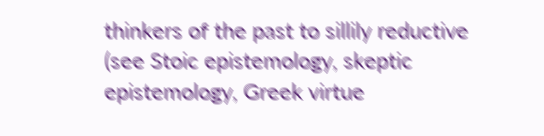thinkers of the past to sillily reductive (see Stoic epistemology, skeptic epistemology, Greek virtue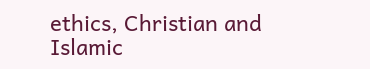ethics, Christian and Islamic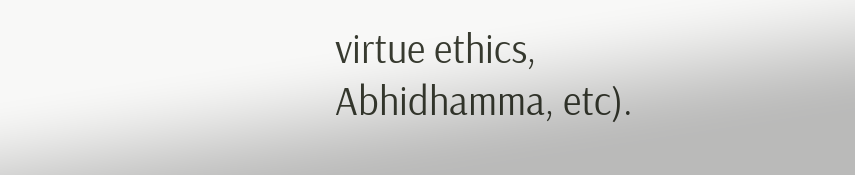virtue ethics,  Abhidhamma, etc).